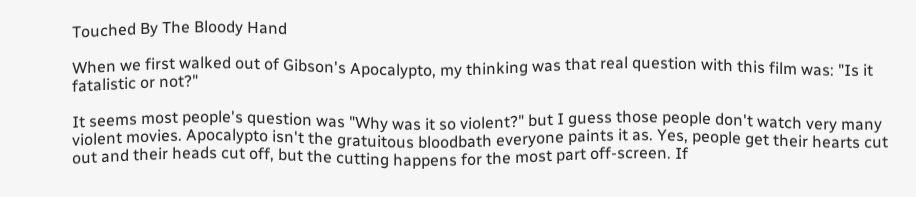Touched By The Bloody Hand

When we first walked out of Gibson's Apocalypto, my thinking was that real question with this film was: "Is it fatalistic or not?"

It seems most people's question was "Why was it so violent?" but I guess those people don't watch very many violent movies. Apocalypto isn't the gratuitous bloodbath everyone paints it as. Yes, people get their hearts cut out and their heads cut off, but the cutting happens for the most part off-screen. If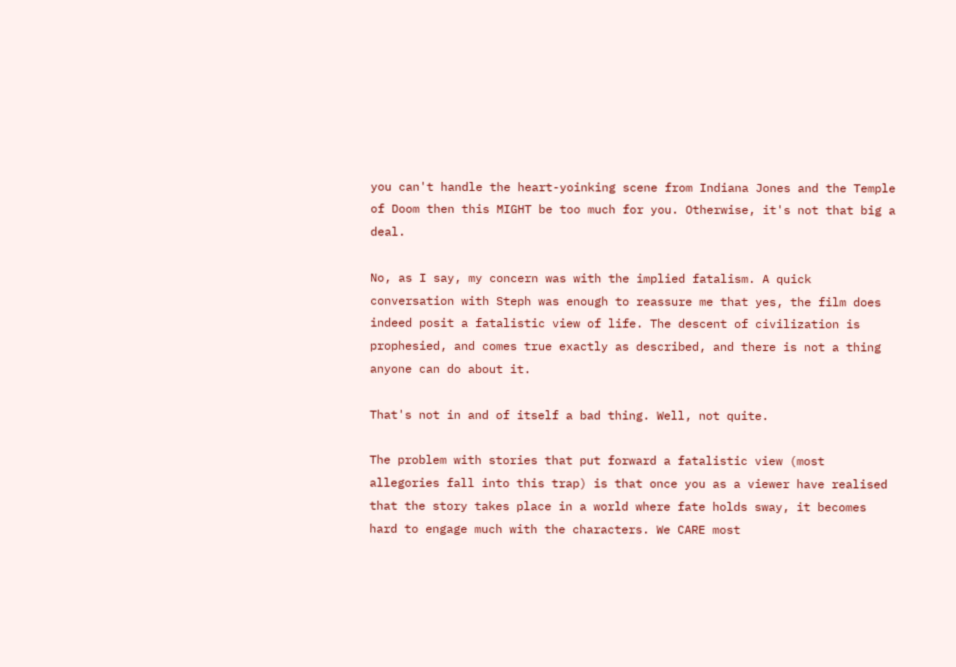you can't handle the heart-yoinking scene from Indiana Jones and the Temple of Doom then this MIGHT be too much for you. Otherwise, it's not that big a deal.

No, as I say, my concern was with the implied fatalism. A quick conversation with Steph was enough to reassure me that yes, the film does indeed posit a fatalistic view of life. The descent of civilization is prophesied, and comes true exactly as described, and there is not a thing anyone can do about it.

That's not in and of itself a bad thing. Well, not quite.

The problem with stories that put forward a fatalistic view (most allegories fall into this trap) is that once you as a viewer have realised that the story takes place in a world where fate holds sway, it becomes hard to engage much with the characters. We CARE most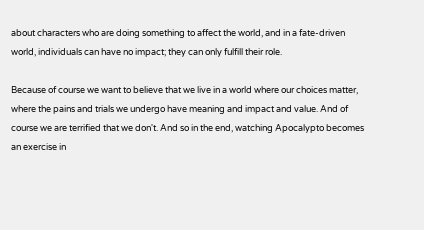about characters who are doing something to affect the world, and in a fate-driven world, individuals can have no impact; they can only fulfill their role.

Because of course we want to believe that we live in a world where our choices matter, where the pains and trials we undergo have meaning and impact and value. And of course we are terrified that we don't. And so in the end, watching Apocalypto becomes an exercise in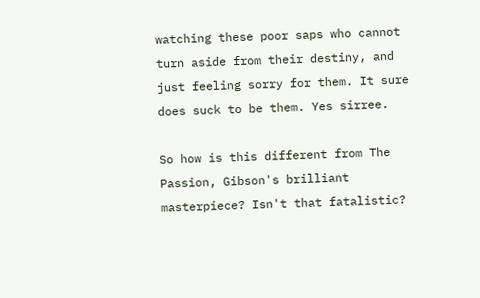watching these poor saps who cannot turn aside from their destiny, and just feeling sorry for them. It sure does suck to be them. Yes sirree.

So how is this different from The Passion, Gibson's brilliant masterpiece? Isn't that fatalistic?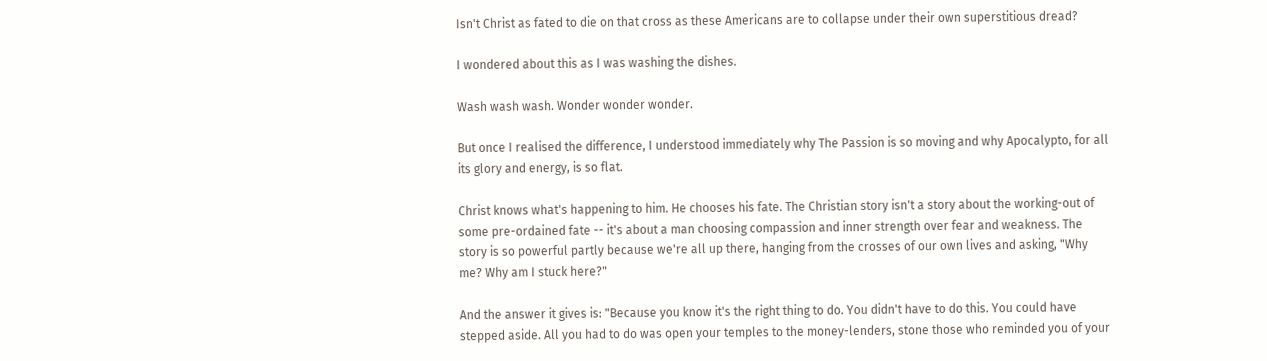Isn't Christ as fated to die on that cross as these Americans are to collapse under their own superstitious dread?

I wondered about this as I was washing the dishes.

Wash wash wash. Wonder wonder wonder.

But once I realised the difference, I understood immediately why The Passion is so moving and why Apocalypto, for all its glory and energy, is so flat.

Christ knows what's happening to him. He chooses his fate. The Christian story isn't a story about the working-out of some pre-ordained fate -- it's about a man choosing compassion and inner strength over fear and weakness. The story is so powerful partly because we're all up there, hanging from the crosses of our own lives and asking, "Why me? Why am I stuck here?"

And the answer it gives is: "Because you know it's the right thing to do. You didn't have to do this. You could have stepped aside. All you had to do was open your temples to the money-lenders, stone those who reminded you of your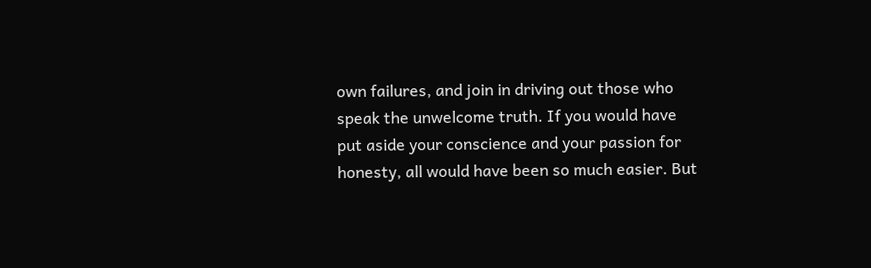own failures, and join in driving out those who speak the unwelcome truth. If you would have put aside your conscience and your passion for honesty, all would have been so much easier. But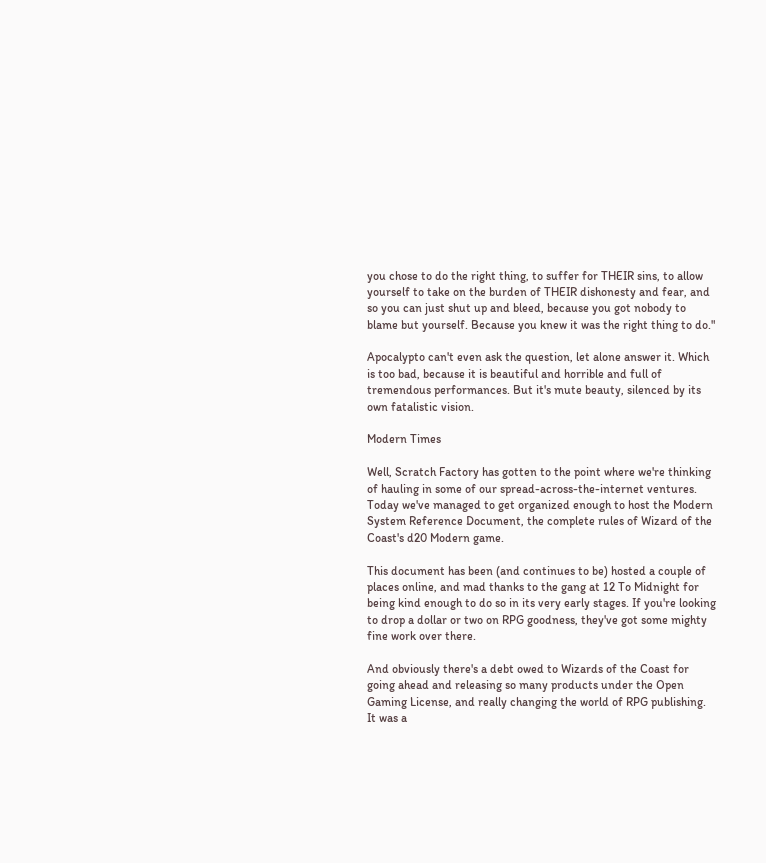you chose to do the right thing, to suffer for THEIR sins, to allow yourself to take on the burden of THEIR dishonesty and fear, and so you can just shut up and bleed, because you got nobody to blame but yourself. Because you knew it was the right thing to do."

Apocalypto can't even ask the question, let alone answer it. Which is too bad, because it is beautiful and horrible and full of tremendous performances. But it's mute beauty, silenced by its own fatalistic vision.

Modern Times

Well, Scratch Factory has gotten to the point where we're thinking of hauling in some of our spread-across-the-internet ventures. Today we've managed to get organized enough to host the Modern System Reference Document, the complete rules of Wizard of the Coast's d20 Modern game.

This document has been (and continues to be) hosted a couple of places online, and mad thanks to the gang at 12 To Midnight for being kind enough to do so in its very early stages. If you're looking to drop a dollar or two on RPG goodness, they've got some mighty fine work over there.

And obviously there's a debt owed to Wizards of the Coast for going ahead and releasing so many products under the Open Gaming License, and really changing the world of RPG publishing. It was a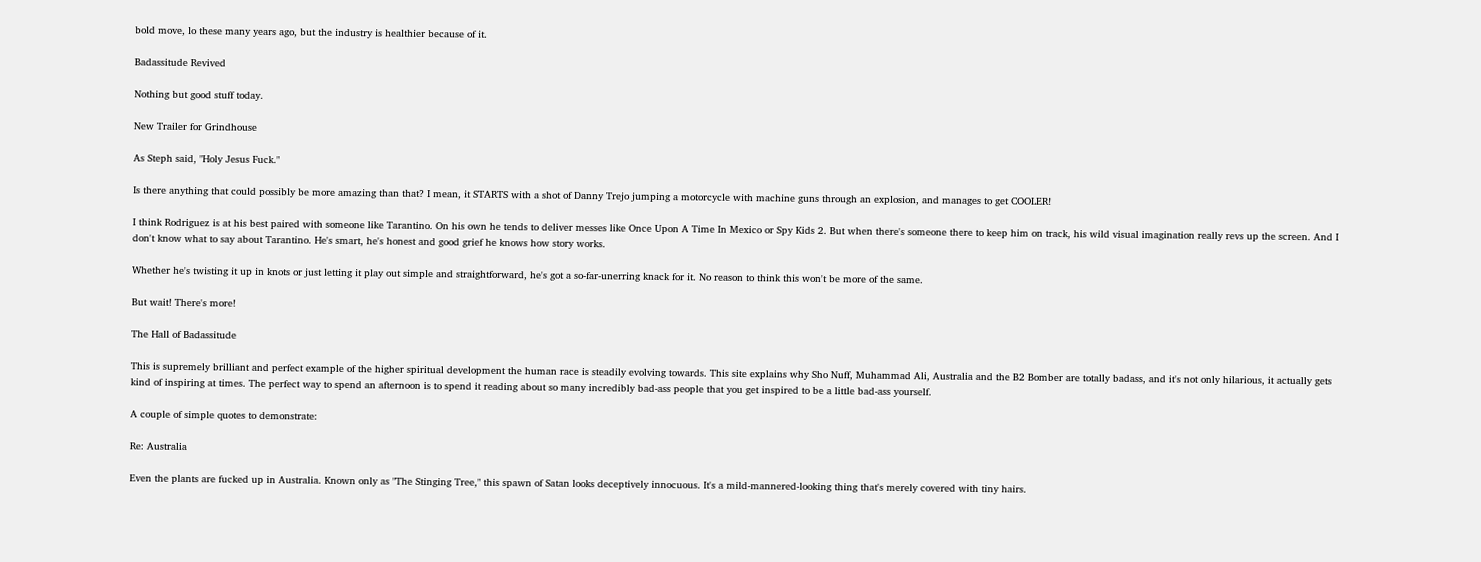bold move, lo these many years ago, but the industry is healthier because of it.

Badassitude Revived

Nothing but good stuff today.

New Trailer for Grindhouse

As Steph said, "Holy Jesus Fuck."

Is there anything that could possibly be more amazing than that? I mean, it STARTS with a shot of Danny Trejo jumping a motorcycle with machine guns through an explosion, and manages to get COOLER!

I think Rodriguez is at his best paired with someone like Tarantino. On his own he tends to deliver messes like Once Upon A Time In Mexico or Spy Kids 2. But when there's someone there to keep him on track, his wild visual imagination really revs up the screen. And I don't know what to say about Tarantino. He's smart, he's honest and good grief he knows how story works.

Whether he's twisting it up in knots or just letting it play out simple and straightforward, he's got a so-far-unerring knack for it. No reason to think this won't be more of the same.

But wait! There's more!

The Hall of Badassitude

This is supremely brilliant and perfect example of the higher spiritual development the human race is steadily evolving towards. This site explains why Sho Nuff, Muhammad Ali, Australia and the B2 Bomber are totally badass, and it's not only hilarious, it actually gets kind of inspiring at times. The perfect way to spend an afternoon is to spend it reading about so many incredibly bad-ass people that you get inspired to be a little bad-ass yourself.

A couple of simple quotes to demonstrate:

Re: Australia

Even the plants are fucked up in Australia. Known only as "The Stinging Tree," this spawn of Satan looks deceptively innocuous. It's a mild-mannered-looking thing that's merely covered with tiny hairs.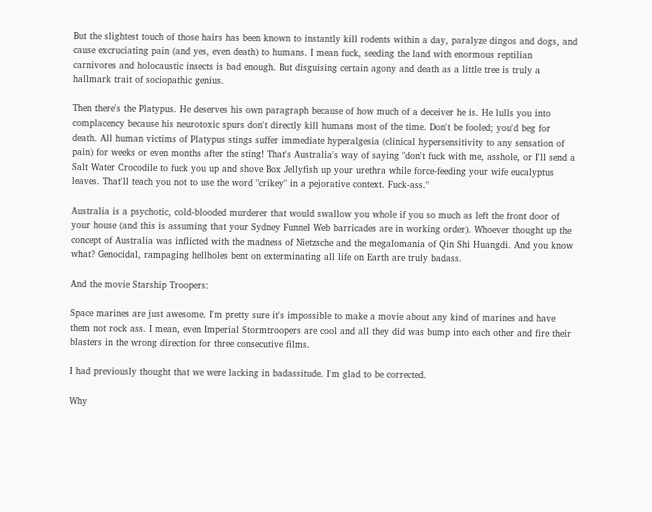But the slightest touch of those hairs has been known to instantly kill rodents within a day, paralyze dingos and dogs, and cause excruciating pain (and yes, even death) to humans. I mean fuck, seeding the land with enormous reptilian carnivores and holocaustic insects is bad enough. But disguising certain agony and death as a little tree is truly a hallmark trait of sociopathic genius.

Then there's the Platypus. He deserves his own paragraph because of how much of a deceiver he is. He lulls you into complacency because his neurotoxic spurs don't directly kill humans most of the time. Don't be fooled; you'd beg for death. All human victims of Platypus stings suffer immediate hyperalgesia (clinical hypersensitivity to any sensation of pain) for weeks or even months after the sting! That's Australia's way of saying "don't fuck with me, asshole, or I'll send a Salt Water Crocodile to fuck you up and shove Box Jellyfish up your urethra while force-feeding your wife eucalyptus leaves. That'll teach you not to use the word "crikey" in a pejorative context. Fuck-ass."

Australia is a psychotic, cold-blooded murderer that would swallow you whole if you so much as left the front door of your house (and this is assuming that your Sydney Funnel Web barricades are in working order). Whoever thought up the concept of Australia was inflicted with the madness of Nietzsche and the megalomania of Qin Shi Huangdi. And you know what? Genocidal, rampaging hellholes bent on exterminating all life on Earth are truly badass.

And the movie Starship Troopers:

Space marines are just awesome. I'm pretty sure it's impossible to make a movie about any kind of marines and have them not rock ass. I mean, even Imperial Stormtroopers are cool and all they did was bump into each other and fire their blasters in the wrong direction for three consecutive films.

I had previously thought that we were lacking in badassitude. I'm glad to be corrected.

Why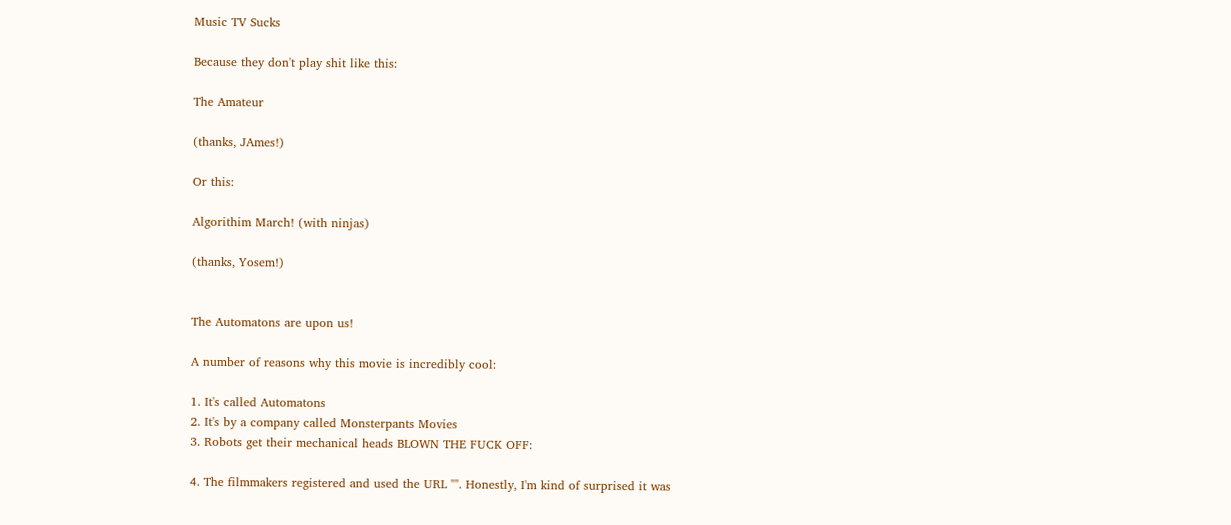Music TV Sucks

Because they don't play shit like this:

The Amateur

(thanks, JAmes!)

Or this:

Algorithim March! (with ninjas)

(thanks, Yosem!)


The Automatons are upon us!

A number of reasons why this movie is incredibly cool:

1. It's called Automatons
2. It's by a company called Monsterpants Movies
3. Robots get their mechanical heads BLOWN THE FUCK OFF:

4. The filmmakers registered and used the URL "". Honestly, I'm kind of surprised it was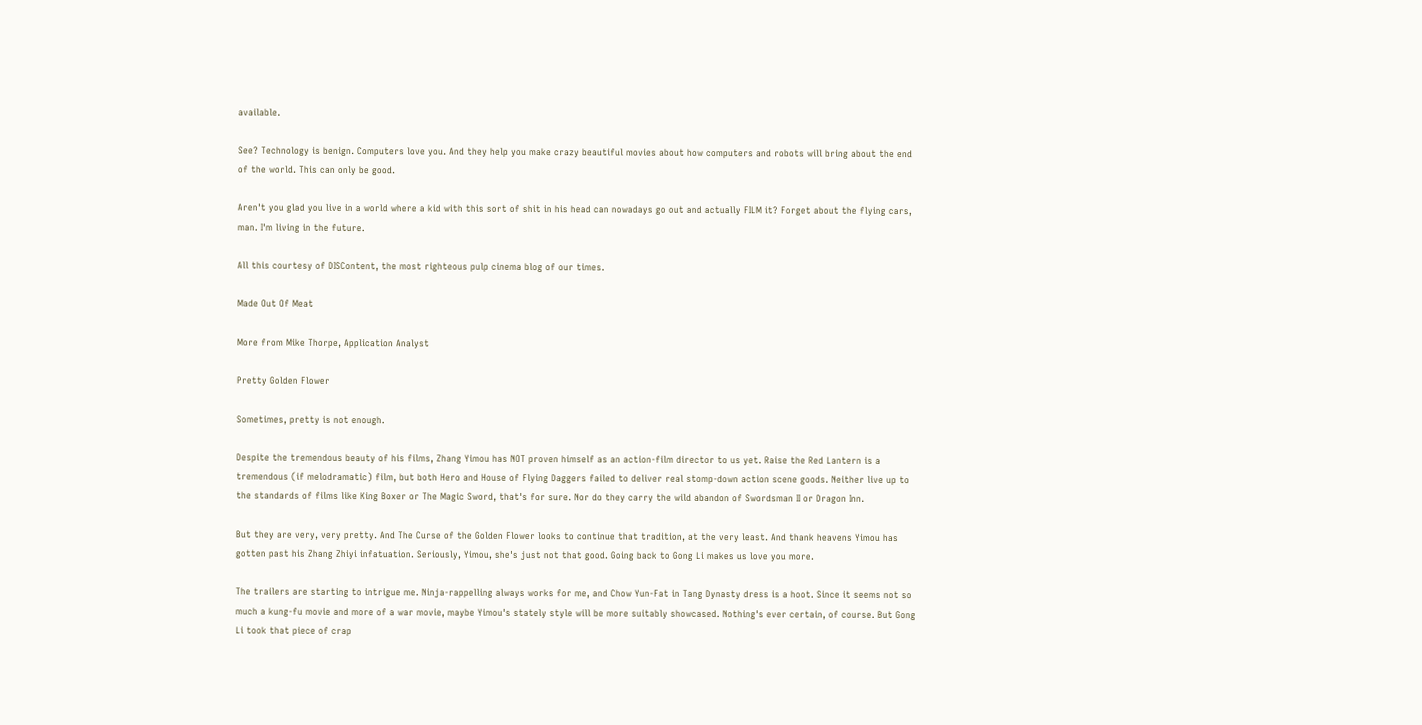available.

See? Technology is benign. Computers love you. And they help you make crazy beautiful movies about how computers and robots will bring about the end of the world. This can only be good.

Aren't you glad you live in a world where a kid with this sort of shit in his head can nowadays go out and actually FILM it? Forget about the flying cars, man. I'm living in the future.

All this courtesy of DISContent, the most righteous pulp cinema blog of our times.

Made Out Of Meat

More from Mike Thorpe, Application Analyst

Pretty Golden Flower

Sometimes, pretty is not enough.

Despite the tremendous beauty of his films, Zhang Yimou has NOT proven himself as an action-film director to us yet. Raise the Red Lantern is a tremendous (if melodramatic) film, but both Hero and House of Flying Daggers failed to deliver real stomp-down action scene goods. Neither live up to the standards of films like King Boxer or The Magic Sword, that's for sure. Nor do they carry the wild abandon of Swordsman II or Dragon Inn.

But they are very, very pretty. And The Curse of the Golden Flower looks to continue that tradition, at the very least. And thank heavens Yimou has gotten past his Zhang Zhiyi infatuation. Seriously, Yimou, she's just not that good. Going back to Gong Li makes us love you more.

The trailers are starting to intrigue me. Ninja-rappelling always works for me, and Chow Yun-Fat in Tang Dynasty dress is a hoot. Since it seems not so much a kung-fu movie and more of a war movie, maybe Yimou's stately style will be more suitably showcased. Nothing's ever certain, of course. But Gong Li took that piece of crap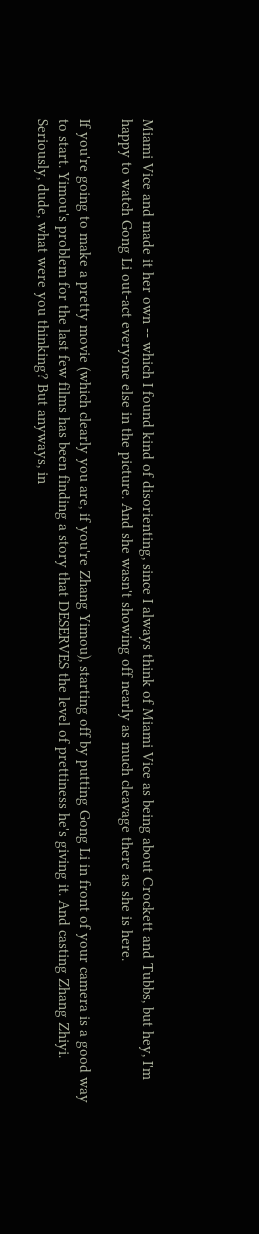Miami Vice and made it her own -- which I found kind of disorienting, since I always think of Miami Vice as being about Crockett and Tubbs, but hey, I'm happy to watch Gong Li out-act everyone else in the picture. And she wasn't showing off nearly as much cleavage there as she is here.

If you're going to make a pretty movie (which clearly you are, if you're Zhang Yimou), starting off by putting Gong Li in front of your camera is a good way to start. Yimou's problem for the last few films has been finding a story that DESERVES the level of prettiness he's giving it. And casting Zhang Zhiyi. Seriously, dude, what were you thinking? But anyways, in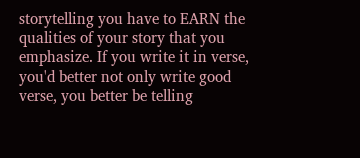storytelling you have to EARN the qualities of your story that you emphasize. If you write it in verse, you'd better not only write good verse, you better be telling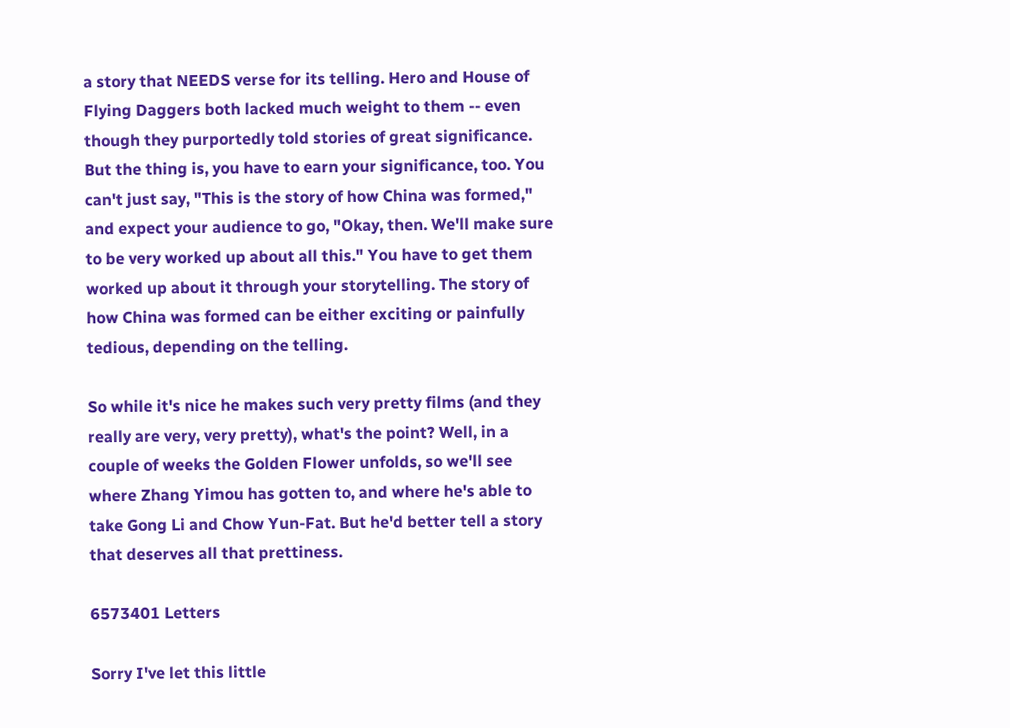a story that NEEDS verse for its telling. Hero and House of Flying Daggers both lacked much weight to them -- even though they purportedly told stories of great significance. But the thing is, you have to earn your significance, too. You can't just say, "This is the story of how China was formed," and expect your audience to go, "Okay, then. We'll make sure to be very worked up about all this." You have to get them worked up about it through your storytelling. The story of how China was formed can be either exciting or painfully tedious, depending on the telling.

So while it's nice he makes such very pretty films (and they really are very, very pretty), what's the point? Well, in a couple of weeks the Golden Flower unfolds, so we'll see where Zhang Yimou has gotten to, and where he's able to take Gong Li and Chow Yun-Fat. But he'd better tell a story that deserves all that prettiness.

6573401 Letters

Sorry I've let this little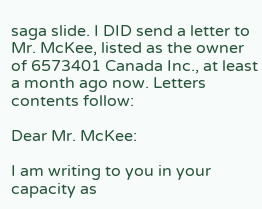saga slide. I DID send a letter to Mr. McKee, listed as the owner of 6573401 Canada Inc., at least a month ago now. Letters contents follow:

Dear Mr. McKee:

I am writing to you in your capacity as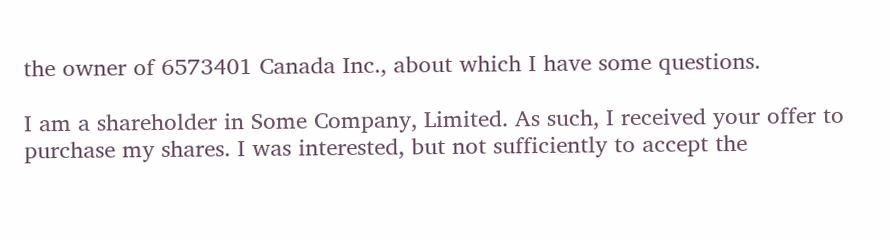the owner of 6573401 Canada Inc., about which I have some questions.

I am a shareholder in Some Company, Limited. As such, I received your offer to purchase my shares. I was interested, but not sufficiently to accept the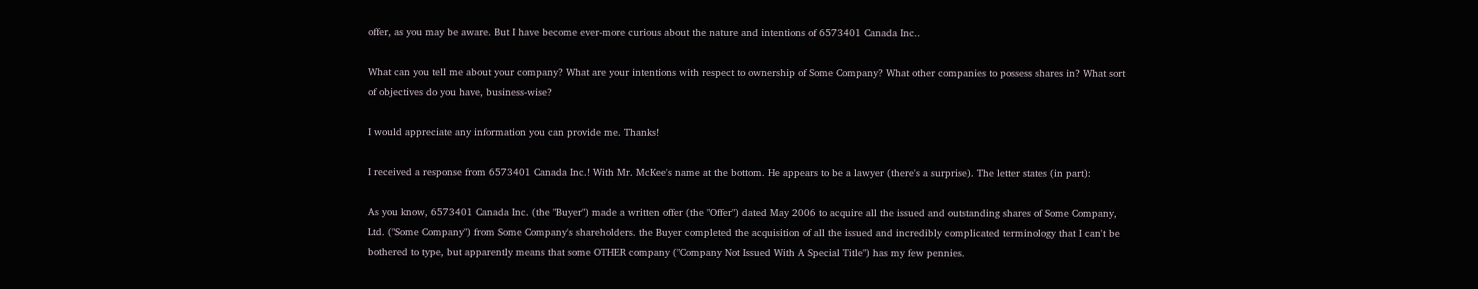offer, as you may be aware. But I have become ever-more curious about the nature and intentions of 6573401 Canada Inc..

What can you tell me about your company? What are your intentions with respect to ownership of Some Company? What other companies to possess shares in? What sort of objectives do you have, business-wise?

I would appreciate any information you can provide me. Thanks!

I received a response from 6573401 Canada Inc.! With Mr. McKee's name at the bottom. He appears to be a lawyer (there's a surprise). The letter states (in part):

As you know, 6573401 Canada Inc. (the "Buyer") made a written offer (the "Offer") dated May 2006 to acquire all the issued and outstanding shares of Some Company, Ltd. ("Some Company") from Some Company's shareholders. the Buyer completed the acquisition of all the issued and incredibly complicated terminology that I can't be bothered to type, but apparently means that some OTHER company ("Company Not Issued With A Special Title") has my few pennies.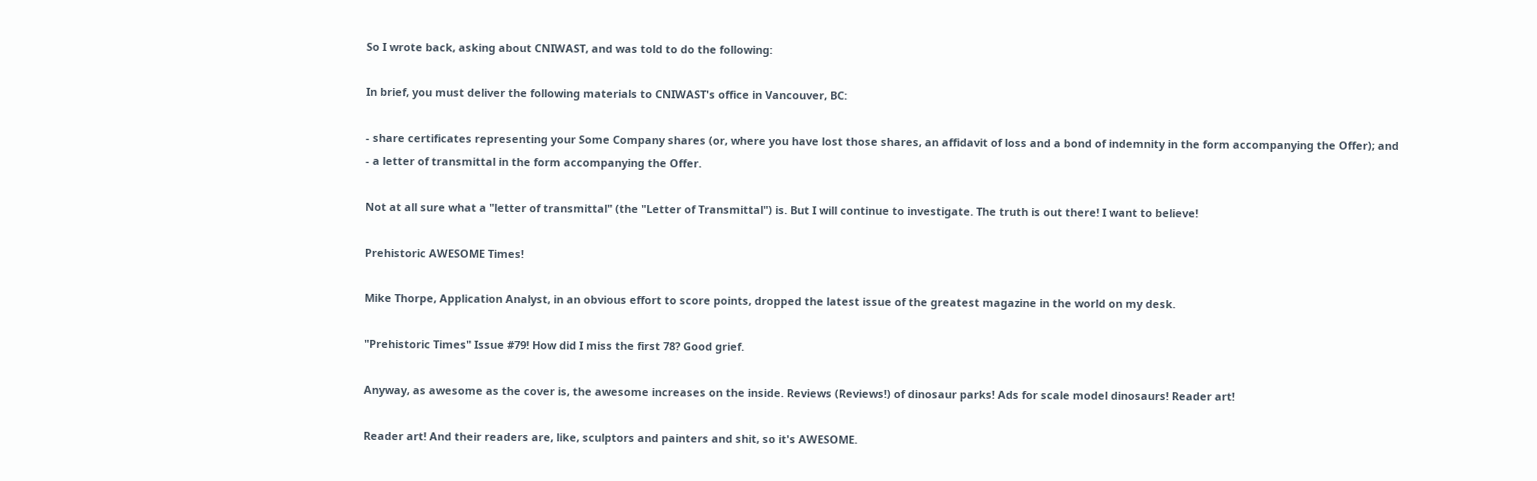So I wrote back, asking about CNIWAST, and was told to do the following:

In brief, you must deliver the following materials to CNIWAST's office in Vancouver, BC:

- share certificates representing your Some Company shares (or, where you have lost those shares, an affidavit of loss and a bond of indemnity in the form accompanying the Offer); and
- a letter of transmittal in the form accompanying the Offer.

Not at all sure what a "letter of transmittal" (the "Letter of Transmittal") is. But I will continue to investigate. The truth is out there! I want to believe!

Prehistoric AWESOME Times!

Mike Thorpe, Application Analyst, in an obvious effort to score points, dropped the latest issue of the greatest magazine in the world on my desk.

"Prehistoric Times" Issue #79! How did I miss the first 78? Good grief.

Anyway, as awesome as the cover is, the awesome increases on the inside. Reviews (Reviews!) of dinosaur parks! Ads for scale model dinosaurs! Reader art!

Reader art! And their readers are, like, sculptors and painters and shit, so it's AWESOME.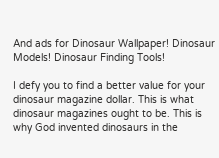And ads for Dinosaur Wallpaper! Dinosaur Models! Dinosaur Finding Tools!

I defy you to find a better value for your dinosaur magazine dollar. This is what dinosaur magazines ought to be. This is why God invented dinosaurs in the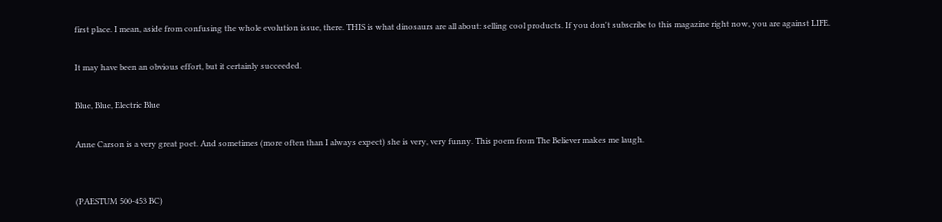first place. I mean, aside from confusing the whole evolution issue, there. THIS is what dinosaurs are all about: selling cool products. If you don't subscribe to this magazine right now, you are against LIFE.

It may have been an obvious effort, but it certainly succeeded.

Blue, Blue, Electric Blue

Anne Carson is a very great poet. And sometimes (more often than I always expect) she is very, very funny. This poem from The Believer makes me laugh.


(PAESTUM 500-453 BC)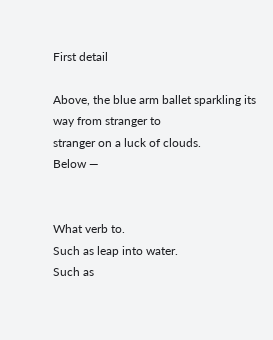First detail

Above, the blue arm ballet sparkling its way from stranger to
stranger on a luck of clouds.
Below —


What verb to.
Such as leap into water.
Such as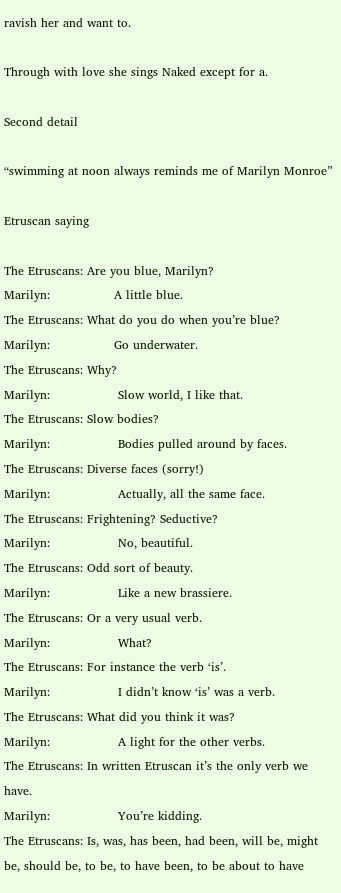ravish her and want to.

Through with love she sings Naked except for a.

Second detail

“swimming at noon always reminds me of Marilyn Monroe”

Etruscan saying

The Etruscans: Are you blue, Marilyn?
Marilyn:                A little blue.
The Etruscans: What do you do when you’re blue?
Marilyn:                Go underwater.
The Etruscans: Why?
Marilyn:                 Slow world, I like that.
The Etruscans: Slow bodies?
Marilyn:                 Bodies pulled around by faces.
The Etruscans: Diverse faces (sorry!)
Marilyn:                 Actually, all the same face.
The Etruscans: Frightening? Seductive?
Marilyn:                 No, beautiful.
The Etruscans: Odd sort of beauty.
Marilyn:                 Like a new brassiere.
The Etruscans: Or a very usual verb.
Marilyn:                 What?
The Etruscans: For instance the verb ‘is’.
Marilyn:                 I didn’t know ‘is’ was a verb.
The Etruscans: What did you think it was?
Marilyn:                 A light for the other verbs.
The Etruscans: In written Etruscan it’s the only verb we have.
Marilyn:                 You’re kidding.
The Etruscans: Is, was, has been, had been, will be, might be, should be, to be, to have been, to be about to have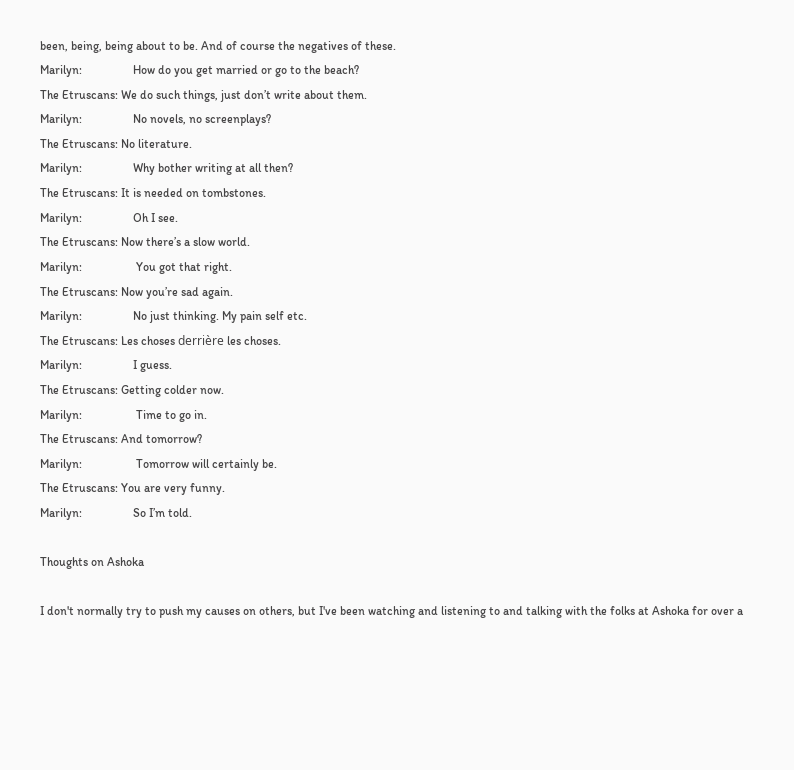been, being, being about to be. And of course the negatives of these.
Marilyn:                 How do you get married or go to the beach?
The Etruscans: We do such things, just don’t write about them.
Marilyn:                 No novels, no screenplays?
The Etruscans: No literature.
Marilyn:                 Why bother writing at all then?
The Etruscans: It is needed on tombstones.
Marilyn:                 Oh I see.
The Etruscans: Now there’s a slow world.
Marilyn:                  You got that right.
The Etruscans: Now you’re sad again.
Marilyn:                 No just thinking. My pain self etc.
The Etruscans: Les choses derrière les choses.
Marilyn:                 I guess.
The Etruscans: Getting colder now.
Marilyn:                  Time to go in.
The Etruscans: And tomorrow?
Marilyn:                  Tomorrow will certainly be.
The Etruscans: You are very funny.
Marilyn:                 So I’m told.

Thoughts on Ashoka

I don't normally try to push my causes on others, but I've been watching and listening to and talking with the folks at Ashoka for over a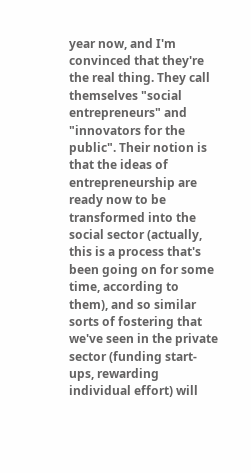year now, and I'm convinced that they're the real thing. They call themselves "social entrepreneurs" and "innovators for the public". Their notion is that the ideas of entrepreneurship are ready now to be transformed into the social sector (actually, this is a process that's been going on for some time, according to them), and so similar sorts of fostering that we've seen in the private sector (funding start-ups, rewarding individual effort) will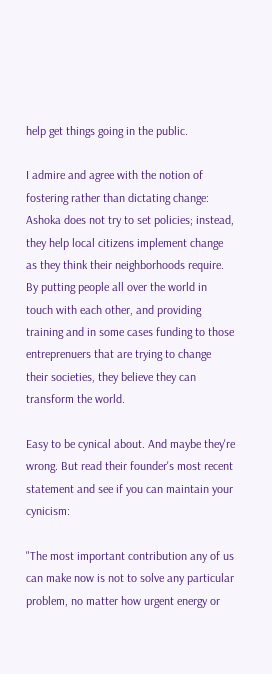help get things going in the public.

I admire and agree with the notion of fostering rather than dictating change: Ashoka does not try to set policies; instead, they help local citizens implement change as they think their neighborhoods require. By putting people all over the world in touch with each other, and providing training and in some cases funding to those entreprenuers that are trying to change their societies, they believe they can transform the world.

Easy to be cynical about. And maybe they're wrong. But read their founder's most recent statement and see if you can maintain your cynicism:

"The most important contribution any of us can make now is not to solve any particular problem, no matter how urgent energy or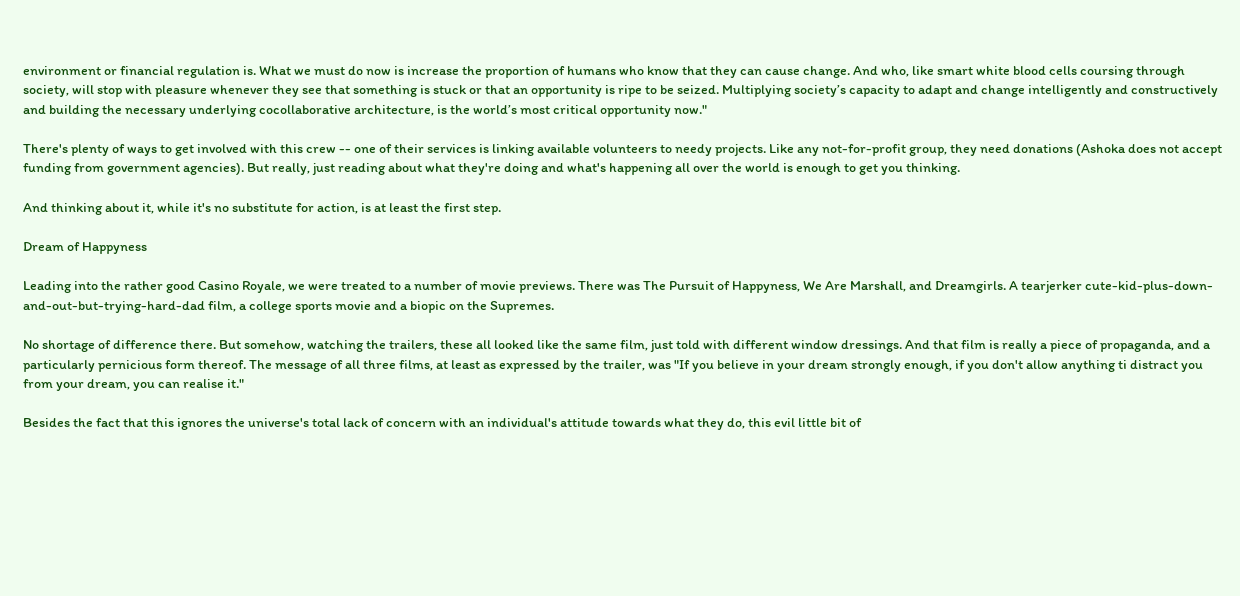environment or financial regulation is. What we must do now is increase the proportion of humans who know that they can cause change. And who, like smart white blood cells coursing through society, will stop with pleasure whenever they see that something is stuck or that an opportunity is ripe to be seized. Multiplying society’s capacity to adapt and change intelligently and constructively and building the necessary underlying cocollaborative architecture, is the world’s most critical opportunity now."

There's plenty of ways to get involved with this crew -- one of their services is linking available volunteers to needy projects. Like any not-for-profit group, they need donations (Ashoka does not accept funding from government agencies). But really, just reading about what they're doing and what's happening all over the world is enough to get you thinking.

And thinking about it, while it's no substitute for action, is at least the first step.

Dream of Happyness

Leading into the rather good Casino Royale, we were treated to a number of movie previews. There was The Pursuit of Happyness, We Are Marshall, and Dreamgirls. A tearjerker cute-kid-plus-down-and-out-but-trying-hard-dad film, a college sports movie and a biopic on the Supremes.

No shortage of difference there. But somehow, watching the trailers, these all looked like the same film, just told with different window dressings. And that film is really a piece of propaganda, and a particularly pernicious form thereof. The message of all three films, at least as expressed by the trailer, was "If you believe in your dream strongly enough, if you don't allow anything ti distract you from your dream, you can realise it."

Besides the fact that this ignores the universe's total lack of concern with an individual's attitude towards what they do, this evil little bit of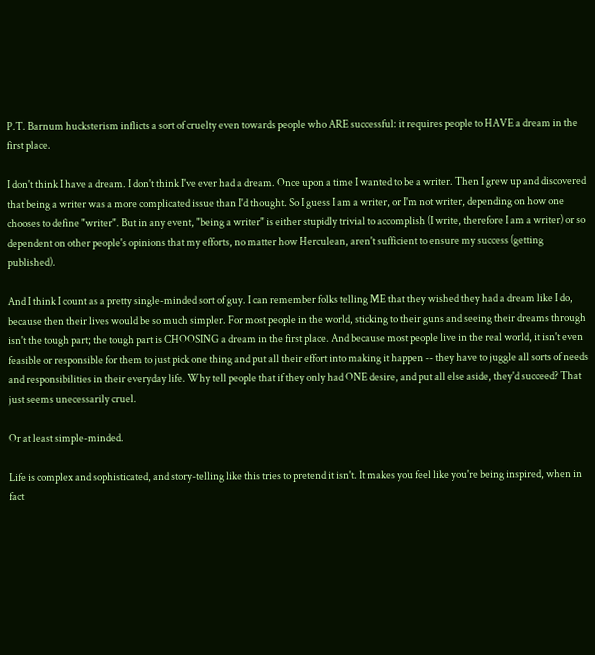P.T. Barnum hucksterism inflicts a sort of cruelty even towards people who ARE successful: it requires people to HAVE a dream in the first place.

I don't think I have a dream. I don't think I've ever had a dream. Once upon a time I wanted to be a writer. Then I grew up and discovered that being a writer was a more complicated issue than I'd thought. So I guess I am a writer, or I'm not writer, depending on how one chooses to define "writer". But in any event, "being a writer" is either stupidly trivial to accomplish (I write, therefore I am a writer) or so dependent on other people's opinions that my efforts, no matter how Herculean, aren't sufficient to ensure my success (getting published).

And I think I count as a pretty single-minded sort of guy. I can remember folks telling ME that they wished they had a dream like I do, because then their lives would be so much simpler. For most people in the world, sticking to their guns and seeing their dreams through isn't the tough part; the tough part is CHOOSING a dream in the first place. And because most people live in the real world, it isn't even feasible or responsible for them to just pick one thing and put all their effort into making it happen -- they have to juggle all sorts of needs and responsibilities in their everyday life. Why tell people that if they only had ONE desire, and put all else aside, they'd succeed? That just seems unecessarily cruel.

Or at least simple-minded.

Life is complex and sophisticated, and story-telling like this tries to pretend it isn't. It makes you feel like you're being inspired, when in fact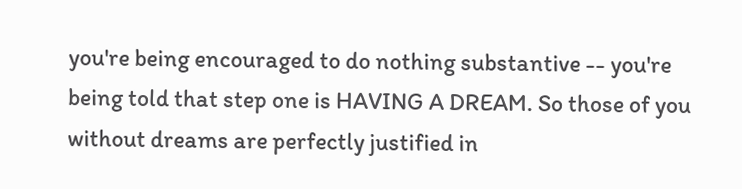you're being encouraged to do nothing substantive -- you're being told that step one is HAVING A DREAM. So those of you without dreams are perfectly justified in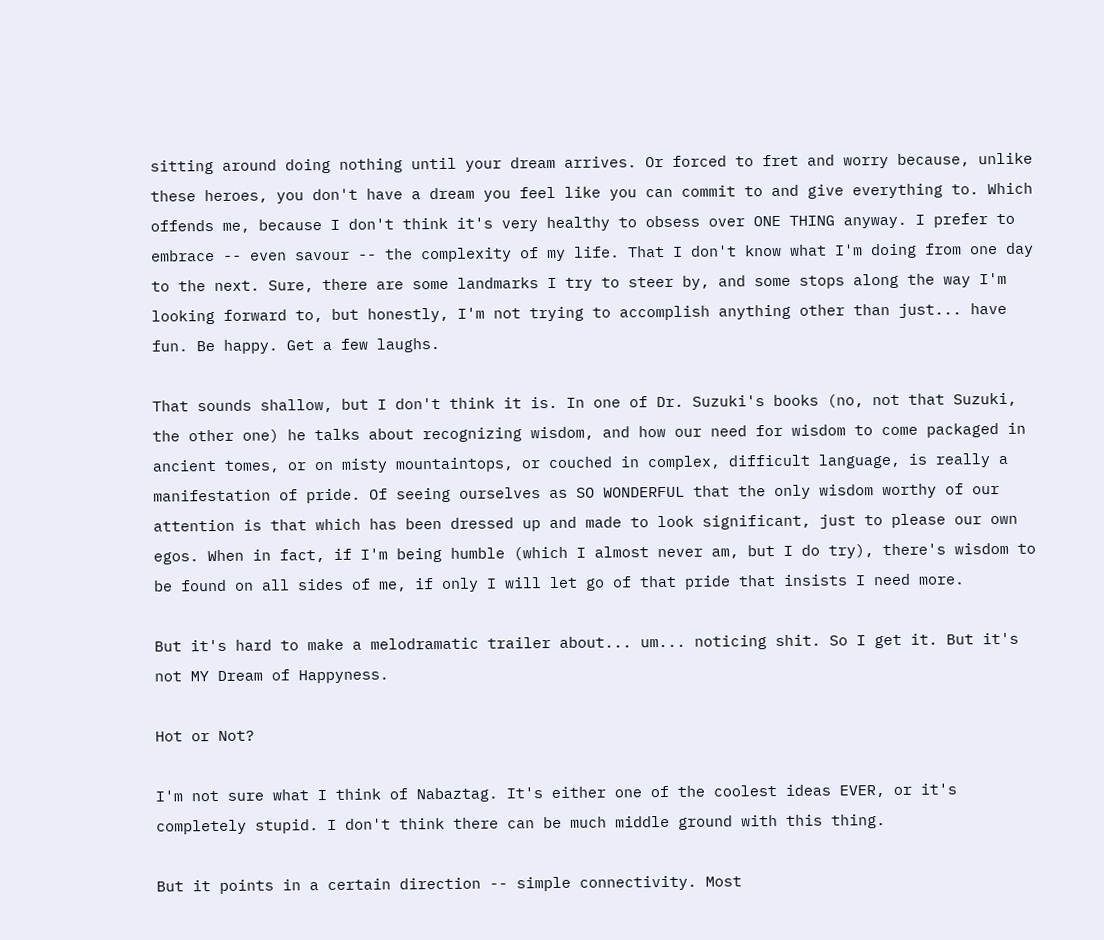sitting around doing nothing until your dream arrives. Or forced to fret and worry because, unlike these heroes, you don't have a dream you feel like you can commit to and give everything to. Which offends me, because I don't think it's very healthy to obsess over ONE THING anyway. I prefer to embrace -- even savour -- the complexity of my life. That I don't know what I'm doing from one day to the next. Sure, there are some landmarks I try to steer by, and some stops along the way I'm looking forward to, but honestly, I'm not trying to accomplish anything other than just... have fun. Be happy. Get a few laughs.

That sounds shallow, but I don't think it is. In one of Dr. Suzuki's books (no, not that Suzuki, the other one) he talks about recognizing wisdom, and how our need for wisdom to come packaged in ancient tomes, or on misty mountaintops, or couched in complex, difficult language, is really a manifestation of pride. Of seeing ourselves as SO WONDERFUL that the only wisdom worthy of our attention is that which has been dressed up and made to look significant, just to please our own egos. When in fact, if I'm being humble (which I almost never am, but I do try), there's wisdom to be found on all sides of me, if only I will let go of that pride that insists I need more.

But it's hard to make a melodramatic trailer about... um... noticing shit. So I get it. But it's not MY Dream of Happyness.

Hot or Not?

I'm not sure what I think of Nabaztag. It's either one of the coolest ideas EVER, or it's completely stupid. I don't think there can be much middle ground with this thing.

But it points in a certain direction -- simple connectivity. Most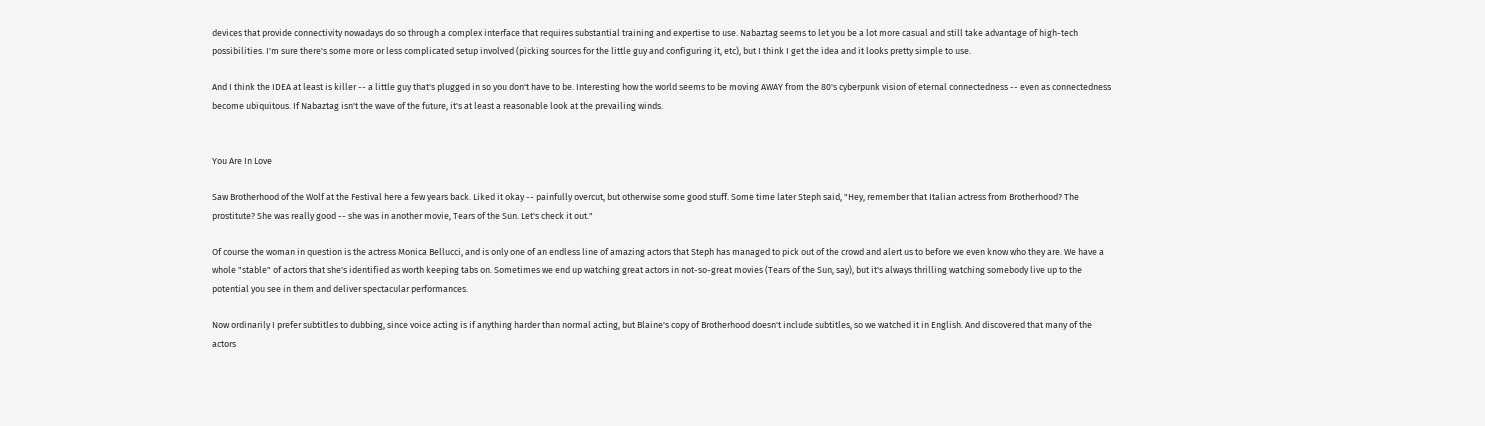devices that provide connectivity nowadays do so through a complex interface that requires substantial training and expertise to use. Nabaztag seems to let you be a lot more casual and still take advantage of high-tech possibilities. I'm sure there's some more or less complicated setup involved (picking sources for the little guy and configuring it, etc), but I think I get the idea and it looks pretty simple to use.

And I think the IDEA at least is killer -- a little guy that's plugged in so you don't have to be. Interesting how the world seems to be moving AWAY from the 80's cyberpunk vision of eternal connectedness -- even as connectedness become ubiquitous. If Nabaztag isn't the wave of the future, it's at least a reasonable look at the prevailing winds.


You Are In Love

Saw Brotherhood of the Wolf at the Festival here a few years back. Liked it okay -- painfully overcut, but otherwise some good stuff. Some time later Steph said, "Hey, remember that Italian actress from Brotherhood? The prostitute? She was really good -- she was in another movie, Tears of the Sun. Let's check it out."

Of course the woman in question is the actress Monica Bellucci, and is only one of an endless line of amazing actors that Steph has managed to pick out of the crowd and alert us to before we even know who they are. We have a whole "stable" of actors that she's identified as worth keeping tabs on. Sometimes we end up watching great actors in not-so-great movies (Tears of the Sun, say), but it's always thrilling watching somebody live up to the potential you see in them and deliver spectacular performances.

Now ordinarily I prefer subtitles to dubbing, since voice acting is if anything harder than normal acting, but Blaine's copy of Brotherhood doesn't include subtitles, so we watched it in English. And discovered that many of the actors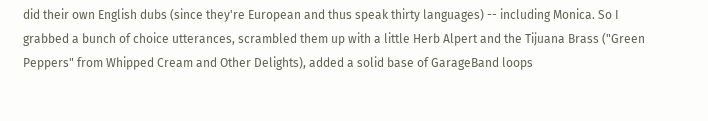did their own English dubs (since they're European and thus speak thirty languages) -- including Monica. So I grabbed a bunch of choice utterances, scrambled them up with a little Herb Alpert and the Tijuana Brass ("Green Peppers" from Whipped Cream and Other Delights), added a solid base of GarageBand loops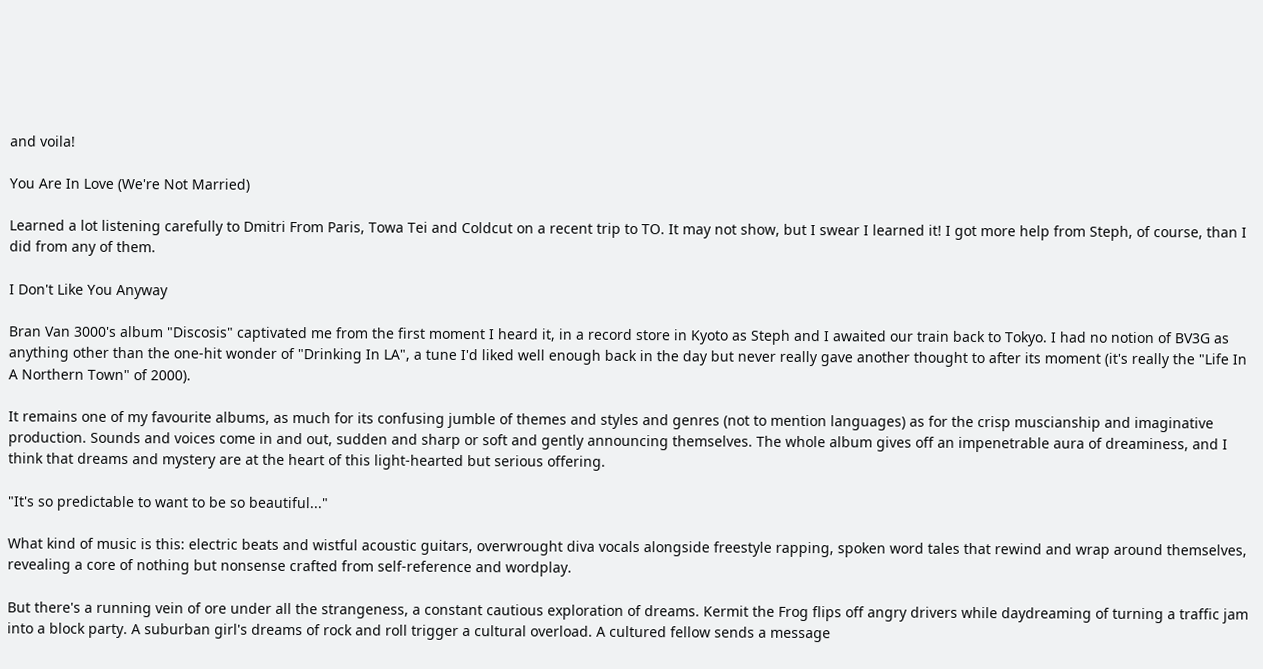and voila!

You Are In Love (We're Not Married)

Learned a lot listening carefully to Dmitri From Paris, Towa Tei and Coldcut on a recent trip to TO. It may not show, but I swear I learned it! I got more help from Steph, of course, than I did from any of them.

I Don't Like You Anyway

Bran Van 3000's album "Discosis" captivated me from the first moment I heard it, in a record store in Kyoto as Steph and I awaited our train back to Tokyo. I had no notion of BV3G as anything other than the one-hit wonder of "Drinking In LA", a tune I'd liked well enough back in the day but never really gave another thought to after its moment (it's really the "Life In A Northern Town" of 2000).

It remains one of my favourite albums, as much for its confusing jumble of themes and styles and genres (not to mention languages) as for the crisp muscianship and imaginative production. Sounds and voices come in and out, sudden and sharp or soft and gently announcing themselves. The whole album gives off an impenetrable aura of dreaminess, and I think that dreams and mystery are at the heart of this light-hearted but serious offering.

"It's so predictable to want to be so beautiful..."

What kind of music is this: electric beats and wistful acoustic guitars, overwrought diva vocals alongside freestyle rapping, spoken word tales that rewind and wrap around themselves, revealing a core of nothing but nonsense crafted from self-reference and wordplay.

But there's a running vein of ore under all the strangeness, a constant cautious exploration of dreams. Kermit the Frog flips off angry drivers while daydreaming of turning a traffic jam into a block party. A suburban girl's dreams of rock and roll trigger a cultural overload. A cultured fellow sends a message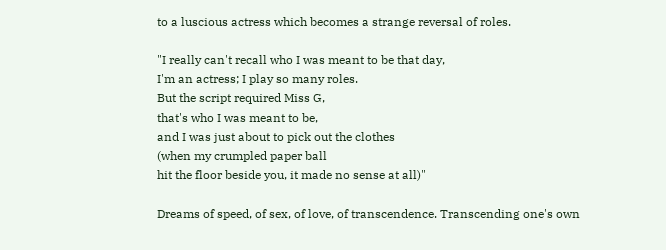to a luscious actress which becomes a strange reversal of roles.

"I really can't recall who I was meant to be that day,
I'm an actress; I play so many roles.
But the script required Miss G,
that's who I was meant to be,
and I was just about to pick out the clothes
(when my crumpled paper ball
hit the floor beside you, it made no sense at all)"

Dreams of speed, of sex, of love, of transcendence. Transcending one's own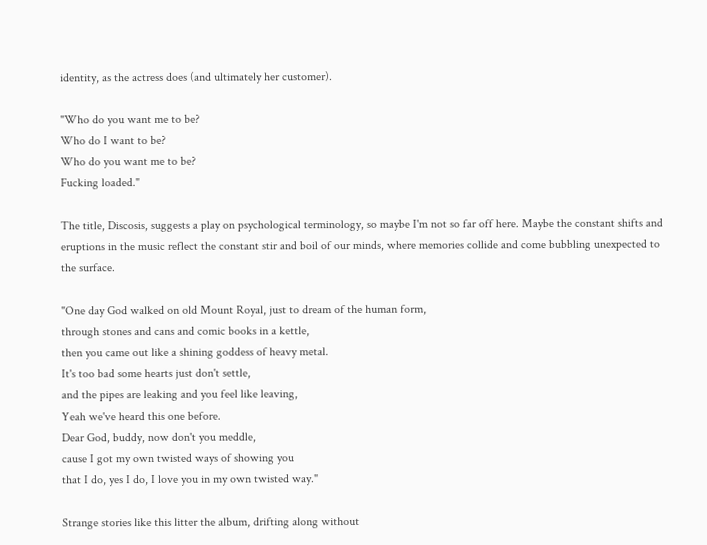identity, as the actress does (and ultimately her customer).

"Who do you want me to be?
Who do I want to be?
Who do you want me to be?
Fucking loaded."

The title, Discosis, suggests a play on psychological terminology, so maybe I'm not so far off here. Maybe the constant shifts and eruptions in the music reflect the constant stir and boil of our minds, where memories collide and come bubbling unexpected to the surface.

"One day God walked on old Mount Royal, just to dream of the human form,
through stones and cans and comic books in a kettle,
then you came out like a shining goddess of heavy metal.
It's too bad some hearts just don't settle,
and the pipes are leaking and you feel like leaving,
Yeah we've heard this one before.
Dear God, buddy, now don't you meddle,
cause I got my own twisted ways of showing you
that I do, yes I do, I love you in my own twisted way."

Strange stories like this litter the album, drifting along without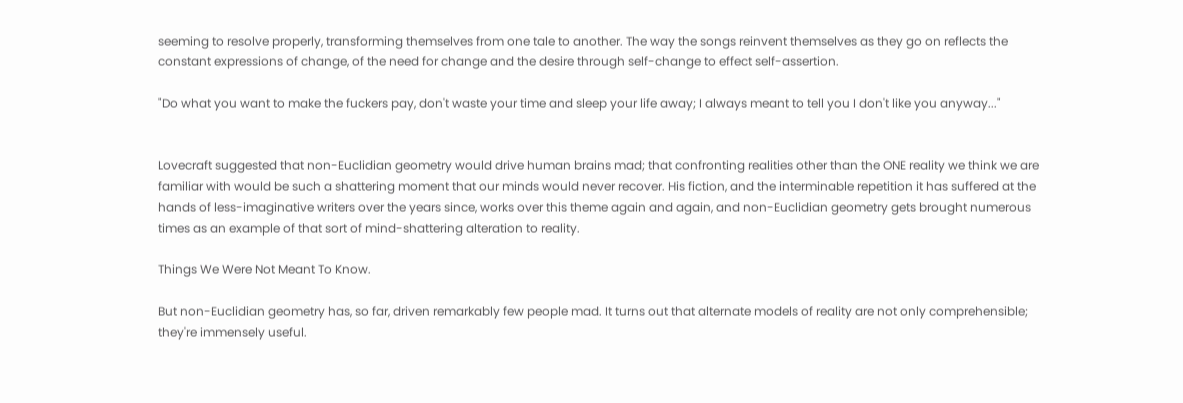seeming to resolve properly, transforming themselves from one tale to another. The way the songs reinvent themselves as they go on reflects the constant expressions of change, of the need for change and the desire through self-change to effect self-assertion.

"Do what you want to make the fuckers pay, don't waste your time and sleep your life away; I always meant to tell you I don't like you anyway..."


Lovecraft suggested that non-Euclidian geometry would drive human brains mad; that confronting realities other than the ONE reality we think we are familiar with would be such a shattering moment that our minds would never recover. His fiction, and the interminable repetition it has suffered at the hands of less-imaginative writers over the years since, works over this theme again and again, and non-Euclidian geometry gets brought numerous times as an example of that sort of mind-shattering alteration to reality.

Things We Were Not Meant To Know.

But non-Euclidian geometry has, so far, driven remarkably few people mad. It turns out that alternate models of reality are not only comprehensible; they're immensely useful.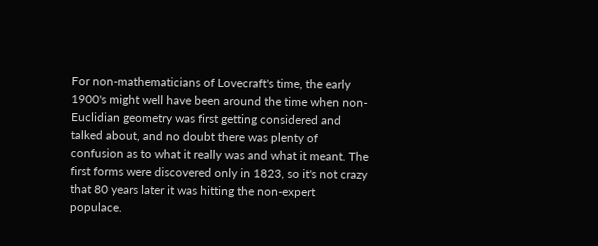For non-mathematicians of Lovecraft's time, the early 1900's might well have been around the time when non-Euclidian geometry was first getting considered and talked about, and no doubt there was plenty of confusion as to what it really was and what it meant. The first forms were discovered only in 1823, so it's not crazy that 80 years later it was hitting the non-expert populace.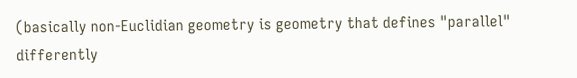(basically non-Euclidian geometry is geometry that defines "parallel" differently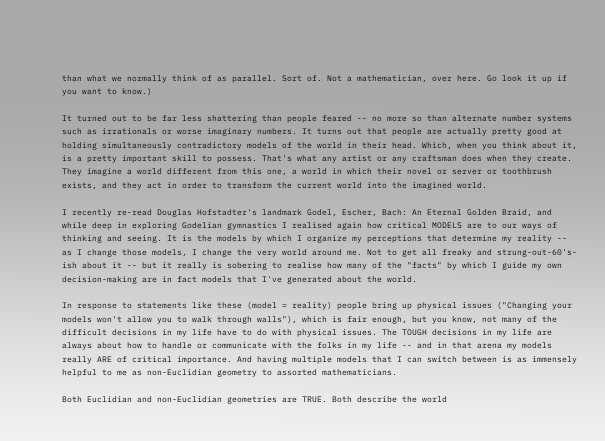than what we normally think of as parallel. Sort of. Not a mathematician, over here. Go look it up if you want to know.)

It turned out to be far less shattering than people feared -- no more so than alternate number systems such as irrationals or worse imaginary numbers. It turns out that people are actually pretty good at holding simultaneously contradictory models of the world in their head. Which, when you think about it, is a pretty important skill to possess. That's what any artist or any craftsman does when they create. They imagine a world different from this one, a world in which their novel or server or toothbrush exists, and they act in order to transform the current world into the imagined world.

I recently re-read Douglas Hofstadter's landmark Godel, Escher, Bach: An Eternal Golden Braid, and while deep in exploring Godelian gymnastics I realised again how critical MODELS are to our ways of thinking and seeing. It is the models by which I organize my perceptions that determine my reality -- as I change those models, I change the very world around me. Not to get all freaky and strung-out-60's-ish about it -- but it really is sobering to realise how many of the "facts" by which I guide my own decision-making are in fact models that I've generated about the world.

In response to statements like these (model = reality) people bring up physical issues ("Changing your models won't allow you to walk through walls"), which is fair enough, but you know, not many of the difficult decisions in my life have to do with physical issues. The TOUGH decisions in my life are always about how to handle or communicate with the folks in my life -- and in that arena my models really ARE of critical importance. And having multiple models that I can switch between is as immensely helpful to me as non-Euclidian geometry to assorted mathematicians.

Both Euclidian and non-Euclidian geometries are TRUE. Both describe the world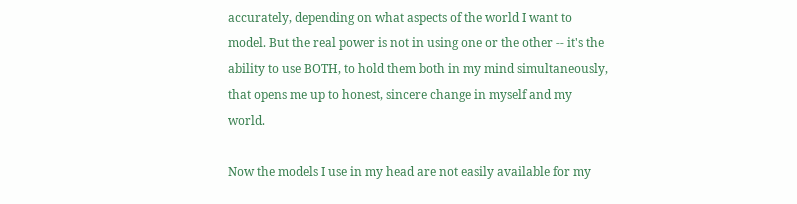accurately, depending on what aspects of the world I want to model. But the real power is not in using one or the other -- it's the ability to use BOTH, to hold them both in my mind simultaneously, that opens me up to honest, sincere change in myself and my world.

Now the models I use in my head are not easily available for my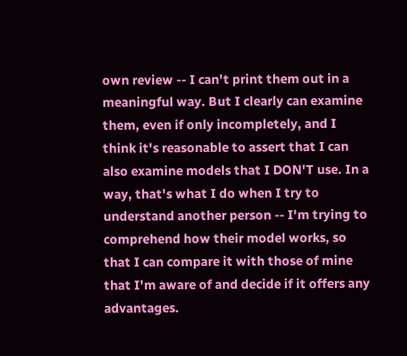own review -- I can't print them out in a meaningful way. But I clearly can examine them, even if only incompletely, and I think it's reasonable to assert that I can also examine models that I DON'T use. In a way, that's what I do when I try to understand another person -- I'm trying to comprehend how their model works, so that I can compare it with those of mine that I'm aware of and decide if it offers any advantages.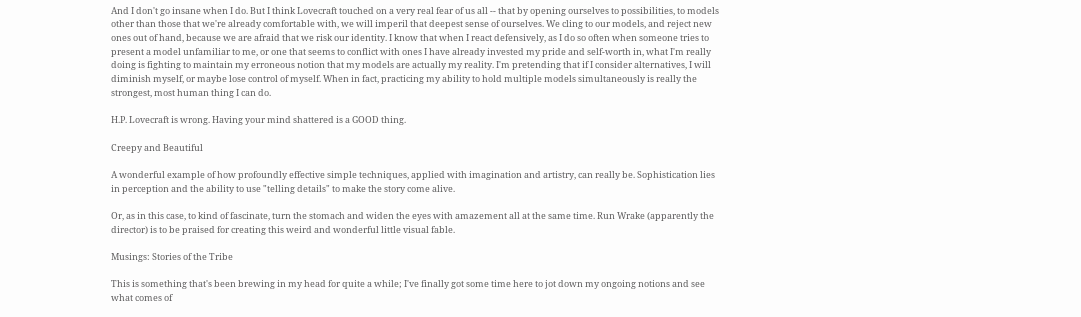And I don't go insane when I do. But I think Lovecraft touched on a very real fear of us all -- that by opening ourselves to possibilities, to models other than those that we're already comfortable with, we will imperil that deepest sense of ourselves. We cling to our models, and reject new ones out of hand, because we are afraid that we risk our identity. I know that when I react defensively, as I do so often when someone tries to present a model unfamiliar to me, or one that seems to conflict with ones I have already invested my pride and self-worth in, what I'm really doing is fighting to maintain my erroneous notion that my models are actually my reality. I'm pretending that if I consider alternatives, I will diminish myself, or maybe lose control of myself. When in fact, practicing my ability to hold multiple models simultaneously is really the strongest, most human thing I can do.

H.P. Lovecraft is wrong. Having your mind shattered is a GOOD thing.

Creepy and Beautiful

A wonderful example of how profoundly effective simple techniques, applied with imagination and artistry, can really be. Sophistication lies in perception and the ability to use "telling details" to make the story come alive.

Or, as in this case, to kind of fascinate, turn the stomach and widen the eyes with amazement all at the same time. Run Wrake (apparently the director) is to be praised for creating this weird and wonderful little visual fable.

Musings: Stories of the Tribe

This is something that's been brewing in my head for quite a while; I've finally got some time here to jot down my ongoing notions and see what comes of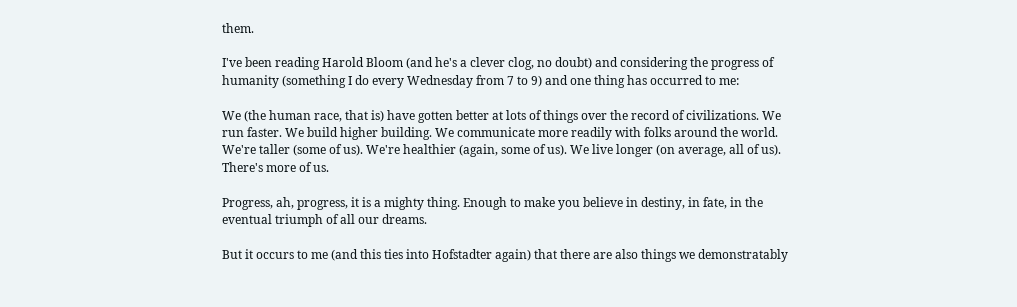them.

I've been reading Harold Bloom (and he's a clever clog, no doubt) and considering the progress of humanity (something I do every Wednesday from 7 to 9) and one thing has occurred to me:

We (the human race, that is) have gotten better at lots of things over the record of civilizations. We run faster. We build higher building. We communicate more readily with folks around the world. We're taller (some of us). We're healthier (again, some of us). We live longer (on average, all of us). There's more of us.

Progress, ah, progress, it is a mighty thing. Enough to make you believe in destiny, in fate, in the eventual triumph of all our dreams.

But it occurs to me (and this ties into Hofstadter again) that there are also things we demonstratably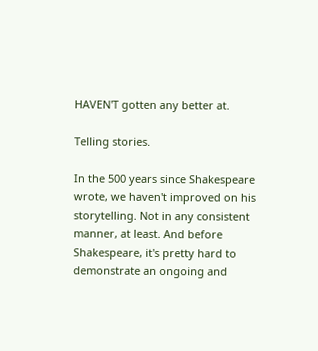HAVEN'T gotten any better at.

Telling stories.

In the 500 years since Shakespeare wrote, we haven't improved on his storytelling. Not in any consistent manner, at least. And before Shakespeare, it's pretty hard to demonstrate an ongoing and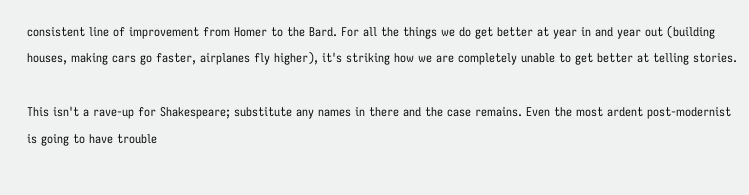consistent line of improvement from Homer to the Bard. For all the things we do get better at year in and year out (building houses, making cars go faster, airplanes fly higher), it's striking how we are completely unable to get better at telling stories.

This isn't a rave-up for Shakespeare; substitute any names in there and the case remains. Even the most ardent post-modernist is going to have trouble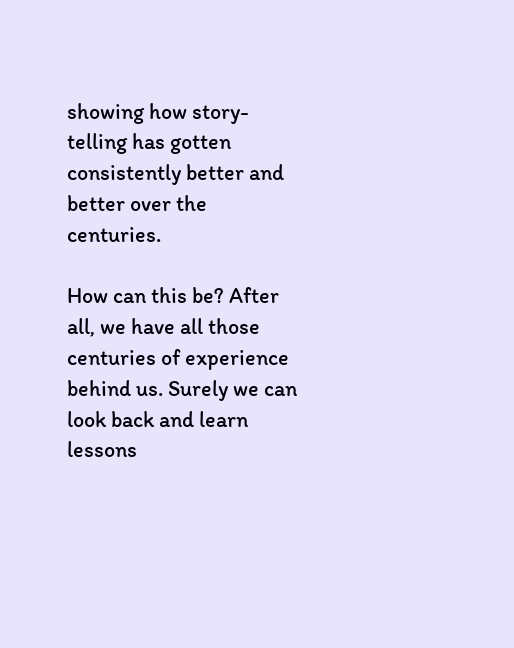showing how story-telling has gotten consistently better and better over the centuries.

How can this be? After all, we have all those centuries of experience behind us. Surely we can look back and learn lessons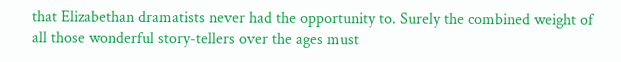that Elizabethan dramatists never had the opportunity to. Surely the combined weight of all those wonderful story-tellers over the ages must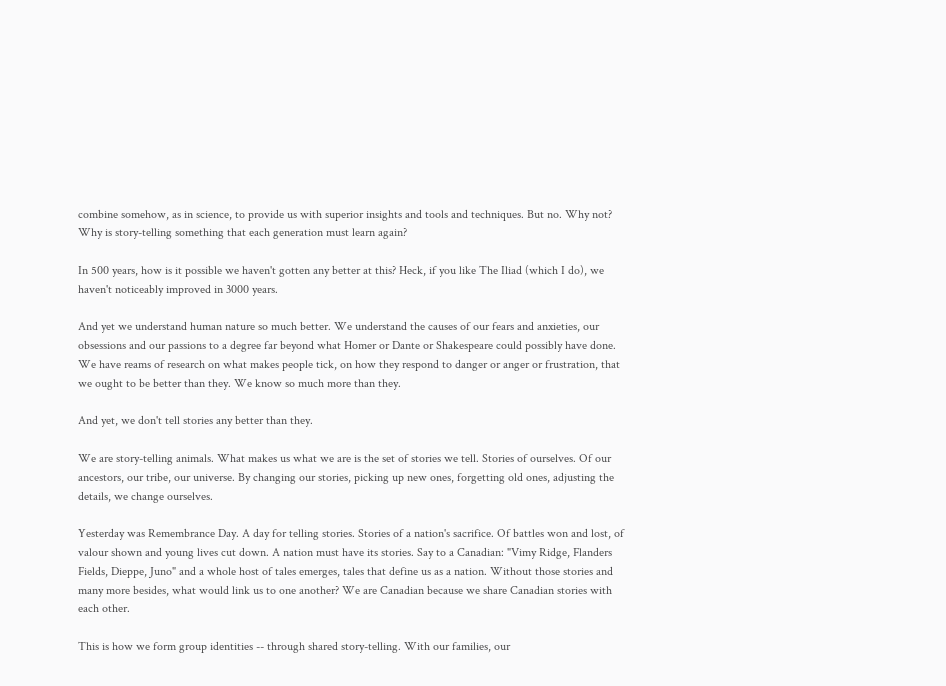combine somehow, as in science, to provide us with superior insights and tools and techniques. But no. Why not? Why is story-telling something that each generation must learn again?

In 500 years, how is it possible we haven't gotten any better at this? Heck, if you like The Iliad (which I do), we haven't noticeably improved in 3000 years.

And yet we understand human nature so much better. We understand the causes of our fears and anxieties, our obsessions and our passions to a degree far beyond what Homer or Dante or Shakespeare could possibly have done. We have reams of research on what makes people tick, on how they respond to danger or anger or frustration, that we ought to be better than they. We know so much more than they.

And yet, we don't tell stories any better than they.

We are story-telling animals. What makes us what we are is the set of stories we tell. Stories of ourselves. Of our ancestors, our tribe, our universe. By changing our stories, picking up new ones, forgetting old ones, adjusting the details, we change ourselves.

Yesterday was Remembrance Day. A day for telling stories. Stories of a nation's sacrifice. Of battles won and lost, of valour shown and young lives cut down. A nation must have its stories. Say to a Canadian: "Vimy Ridge, Flanders Fields, Dieppe, Juno" and a whole host of tales emerges, tales that define us as a nation. Without those stories and many more besides, what would link us to one another? We are Canadian because we share Canadian stories with each other.

This is how we form group identities -- through shared story-telling. With our families, our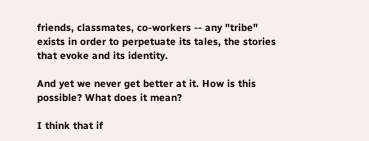friends, classmates, co-workers -- any "tribe" exists in order to perpetuate its tales, the stories that evoke and its identity.

And yet we never get better at it. How is this possible? What does it mean?

I think that if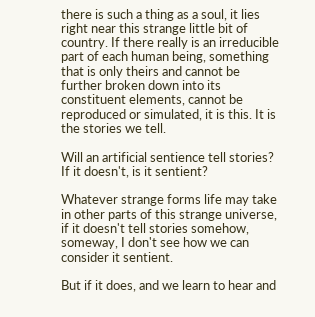there is such a thing as a soul, it lies right near this strange little bit of country. If there really is an irreducible part of each human being, something that is only theirs and cannot be further broken down into its constituent elements, cannot be reproduced or simulated, it is this. It is the stories we tell.

Will an artificial sentience tell stories? If it doesn't, is it sentient?

Whatever strange forms life may take in other parts of this strange universe, if it doesn't tell stories somehow, someway, I don't see how we can consider it sentient.

But if it does, and we learn to hear and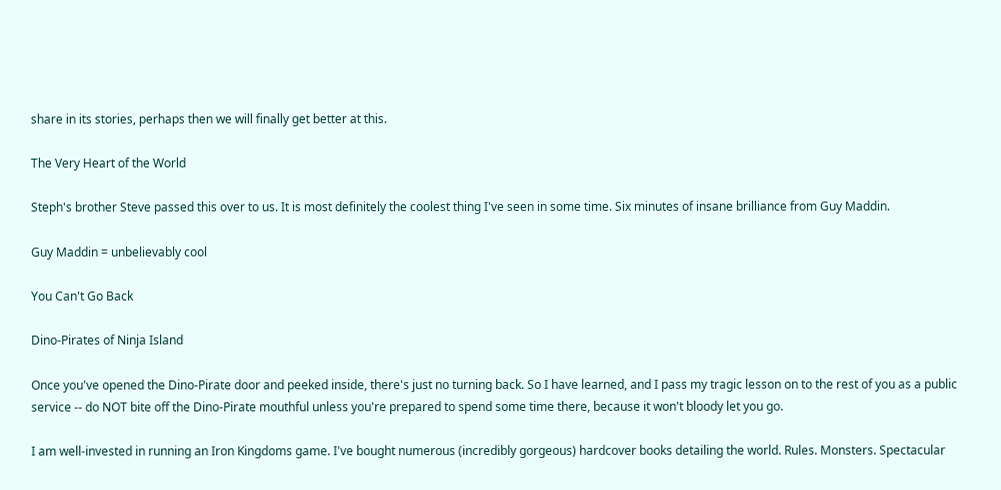share in its stories, perhaps then we will finally get better at this.

The Very Heart of the World

Steph's brother Steve passed this over to us. It is most definitely the coolest thing I've seen in some time. Six minutes of insane brilliance from Guy Maddin.

Guy Maddin = unbelievably cool

You Can't Go Back

Dino-Pirates of Ninja Island

Once you've opened the Dino-Pirate door and peeked inside, there's just no turning back. So I have learned, and I pass my tragic lesson on to the rest of you as a public service -- do NOT bite off the Dino-Pirate mouthful unless you're prepared to spend some time there, because it won't bloody let you go.

I am well-invested in running an Iron Kingdoms game. I've bought numerous (incredibly gorgeous) hardcover books detailing the world. Rules. Monsters. Spectacular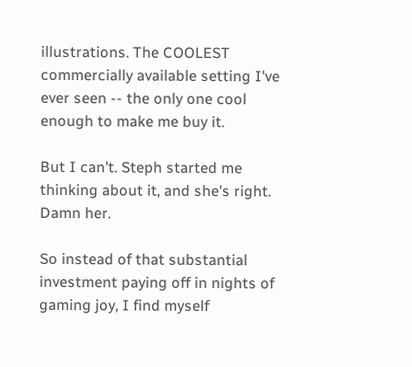illustrations. The COOLEST commercially available setting I've ever seen -- the only one cool enough to make me buy it.

But I can't. Steph started me thinking about it, and she's right. Damn her.

So instead of that substantial investment paying off in nights of gaming joy, I find myself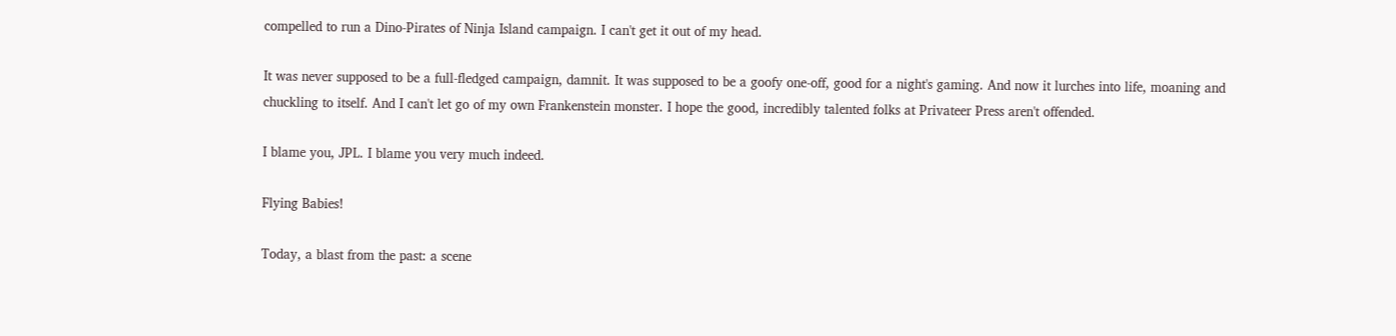compelled to run a Dino-Pirates of Ninja Island campaign. I can't get it out of my head.

It was never supposed to be a full-fledged campaign, damnit. It was supposed to be a goofy one-off, good for a night's gaming. And now it lurches into life, moaning and chuckling to itself. And I can't let go of my own Frankenstein monster. I hope the good, incredibly talented folks at Privateer Press aren't offended.

I blame you, JPL. I blame you very much indeed.

Flying Babies!

Today, a blast from the past: a scene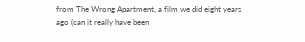from The Wrong Apartment, a film we did eight years ago (can it really have been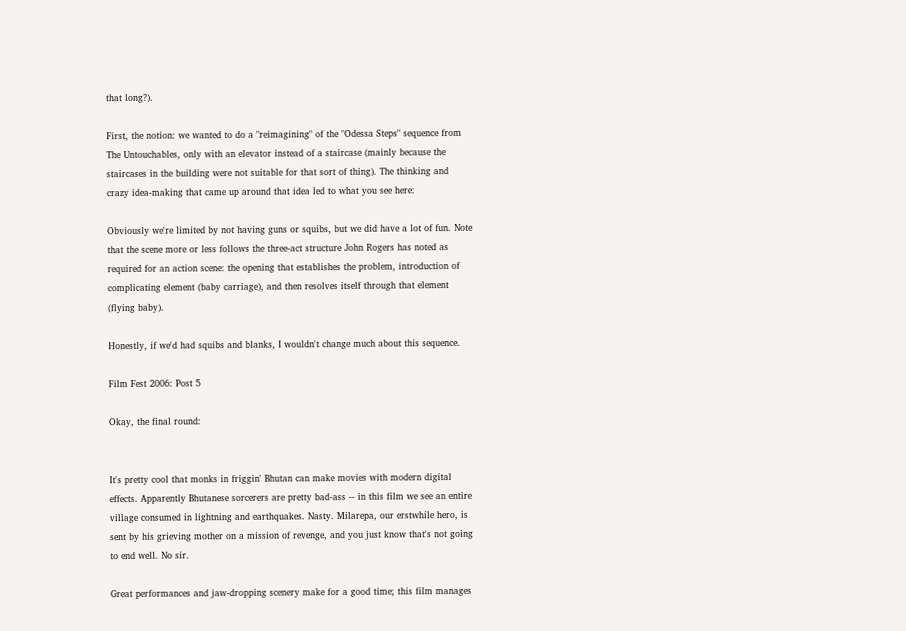that long?).

First, the notion: we wanted to do a "reimagining" of the "Odessa Steps" sequence from The Untouchables, only with an elevator instead of a staircase (mainly because the staircases in the building were not suitable for that sort of thing). The thinking and crazy idea-making that came up around that idea led to what you see here:

Obviously we're limited by not having guns or squibs, but we did have a lot of fun. Note that the scene more or less follows the three-act structure John Rogers has noted as required for an action scene: the opening that establishes the problem, introduction of complicating element (baby carriage), and then resolves itself through that element (flying baby).

Honestly, if we'd had squibs and blanks, I wouldn't change much about this sequence.

Film Fest 2006: Post 5

Okay, the final round:


It's pretty cool that monks in friggin' Bhutan can make movies with modern digital effects. Apparently Bhutanese sorcerers are pretty bad-ass -- in this film we see an entire village consumed in lightning and earthquakes. Nasty. Milarepa, our erstwhile hero, is sent by his grieving mother on a mission of revenge, and you just know that's not going to end well. No sir.

Great performances and jaw-dropping scenery make for a good time; this film manages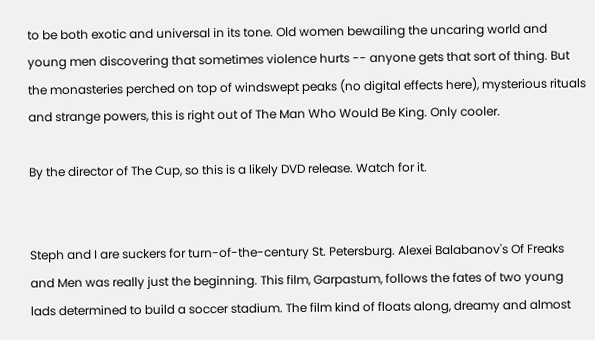to be both exotic and universal in its tone. Old women bewailing the uncaring world and young men discovering that sometimes violence hurts -- anyone gets that sort of thing. But the monasteries perched on top of windswept peaks (no digital effects here), mysterious rituals and strange powers, this is right out of The Man Who Would Be King. Only cooler.

By the director of The Cup, so this is a likely DVD release. Watch for it.


Steph and I are suckers for turn-of-the-century St. Petersburg. Alexei Balabanov's Of Freaks and Men was really just the beginning. This film, Garpastum, follows the fates of two young lads determined to build a soccer stadium. The film kind of floats along, dreamy and almost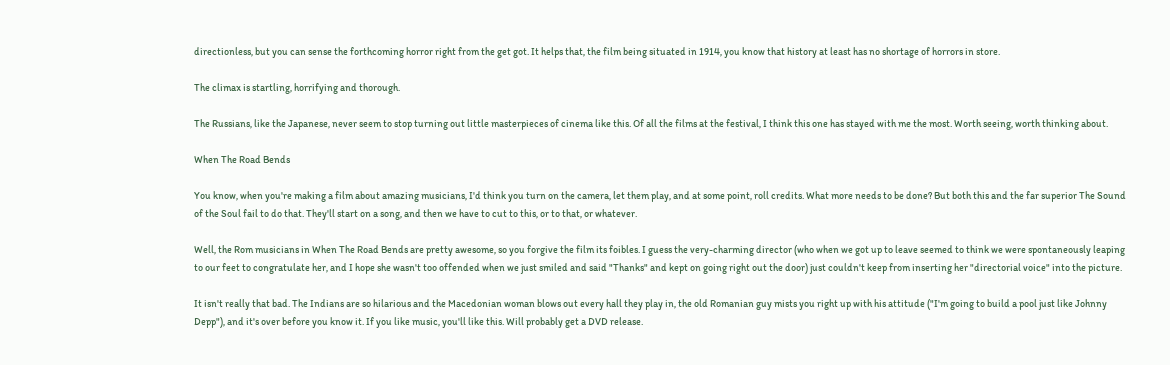directionless, but you can sense the forthcoming horror right from the get got. It helps that, the film being situated in 1914, you know that history at least has no shortage of horrors in store.

The climax is startling, horrifying and thorough.

The Russians, like the Japanese, never seem to stop turning out little masterpieces of cinema like this. Of all the films at the festival, I think this one has stayed with me the most. Worth seeing, worth thinking about.

When The Road Bends

You know, when you're making a film about amazing musicians, I'd think you turn on the camera, let them play, and at some point, roll credits. What more needs to be done? But both this and the far superior The Sound of the Soul fail to do that. They'll start on a song, and then we have to cut to this, or to that, or whatever.

Well, the Rom musicians in When The Road Bends are pretty awesome, so you forgive the film its foibles. I guess the very-charming director (who when we got up to leave seemed to think we were spontaneously leaping to our feet to congratulate her, and I hope she wasn't too offended when we just smiled and said "Thanks" and kept on going right out the door) just couldn't keep from inserting her "directorial voice" into the picture.

It isn't really that bad. The Indians are so hilarious and the Macedonian woman blows out every hall they play in, the old Romanian guy mists you right up with his attitude ("I'm going to build a pool just like Johnny Depp"), and it's over before you know it. If you like music, you'll like this. Will probably get a DVD release.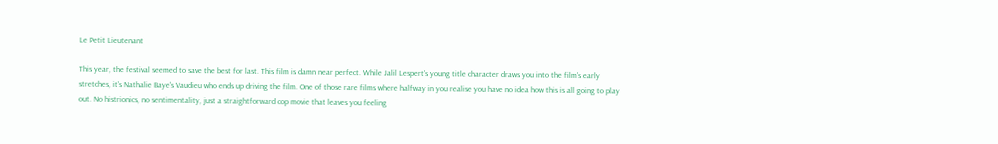Le Petit Lieutenant

This year, the festival seemed to save the best for last. This film is damn near perfect. While Jalil Lespert's young title character draws you into the film's early stretches, it's Nathalie Baye's Vaudieu who ends up driving the film. One of those rare films where halfway in you realise you have no idea how this is all going to play out. No histrionics, no sentimentality, just a straightforward cop movie that leaves you feeling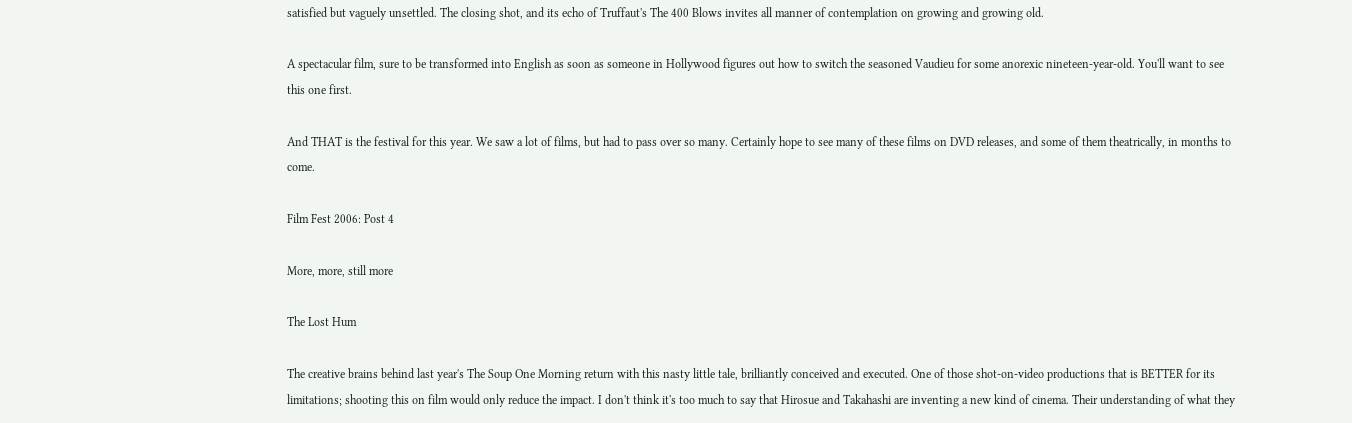satisfied but vaguely unsettled. The closing shot, and its echo of Truffaut's The 400 Blows invites all manner of contemplation on growing and growing old.

A spectacular film, sure to be transformed into English as soon as someone in Hollywood figures out how to switch the seasoned Vaudieu for some anorexic nineteen-year-old. You'll want to see this one first.

And THAT is the festival for this year. We saw a lot of films, but had to pass over so many. Certainly hope to see many of these films on DVD releases, and some of them theatrically, in months to come.

Film Fest 2006: Post 4

More, more, still more

The Lost Hum

The creative brains behind last year's The Soup One Morning return with this nasty little tale, brilliantly conceived and executed. One of those shot-on-video productions that is BETTER for its limitations; shooting this on film would only reduce the impact. I don't think it's too much to say that Hirosue and Takahashi are inventing a new kind of cinema. Their understanding of what they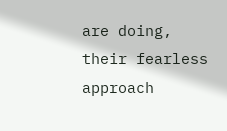are doing, their fearless approach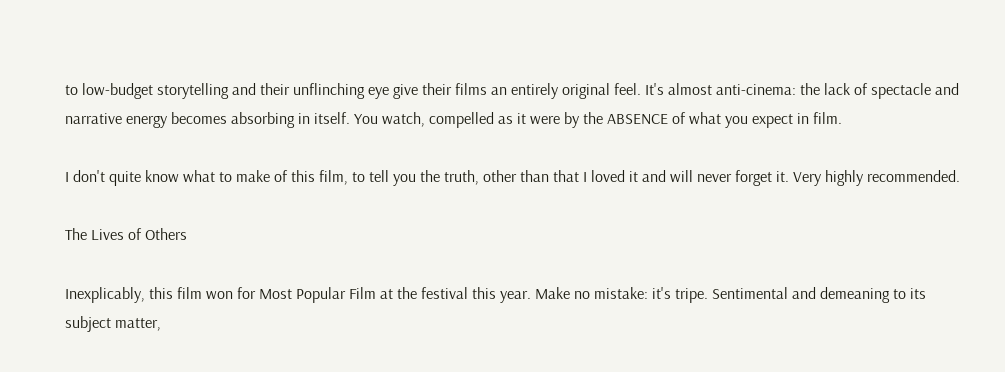to low-budget storytelling and their unflinching eye give their films an entirely original feel. It's almost anti-cinema: the lack of spectacle and narrative energy becomes absorbing in itself. You watch, compelled as it were by the ABSENCE of what you expect in film.

I don't quite know what to make of this film, to tell you the truth, other than that I loved it and will never forget it. Very highly recommended.

The Lives of Others

Inexplicably, this film won for Most Popular Film at the festival this year. Make no mistake: it's tripe. Sentimental and demeaning to its subject matter,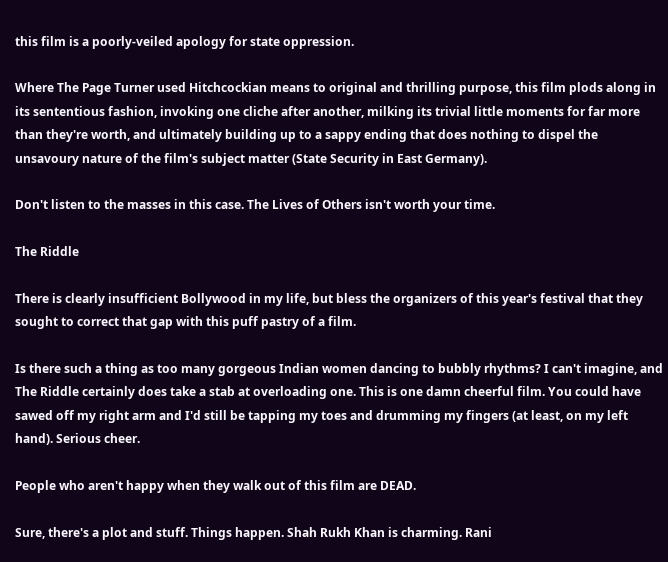this film is a poorly-veiled apology for state oppression.

Where The Page Turner used Hitchcockian means to original and thrilling purpose, this film plods along in its sententious fashion, invoking one cliche after another, milking its trivial little moments for far more than they're worth, and ultimately building up to a sappy ending that does nothing to dispel the unsavoury nature of the film's subject matter (State Security in East Germany).

Don't listen to the masses in this case. The Lives of Others isn't worth your time.

The Riddle

There is clearly insufficient Bollywood in my life, but bless the organizers of this year's festival that they sought to correct that gap with this puff pastry of a film.

Is there such a thing as too many gorgeous Indian women dancing to bubbly rhythms? I can't imagine, and The Riddle certainly does take a stab at overloading one. This is one damn cheerful film. You could have sawed off my right arm and I'd still be tapping my toes and drumming my fingers (at least, on my left hand). Serious cheer.

People who aren't happy when they walk out of this film are DEAD.

Sure, there's a plot and stuff. Things happen. Shah Rukh Khan is charming. Rani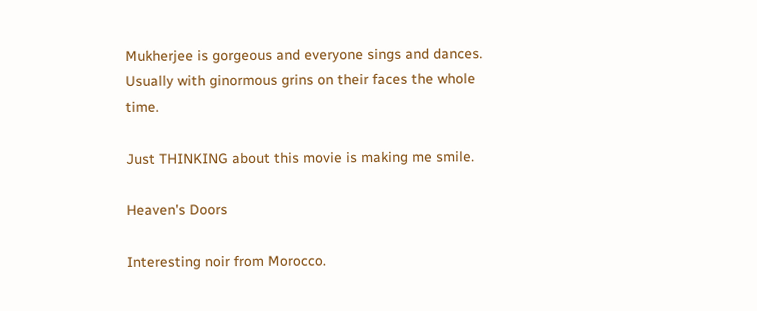Mukherjee is gorgeous and everyone sings and dances. Usually with ginormous grins on their faces the whole time.

Just THINKING about this movie is making me smile.

Heaven's Doors

Interesting noir from Morocco.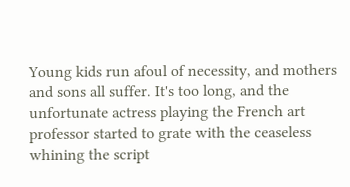Young kids run afoul of necessity, and mothers and sons all suffer. It's too long, and the unfortunate actress playing the French art professor started to grate with the ceaseless whining the script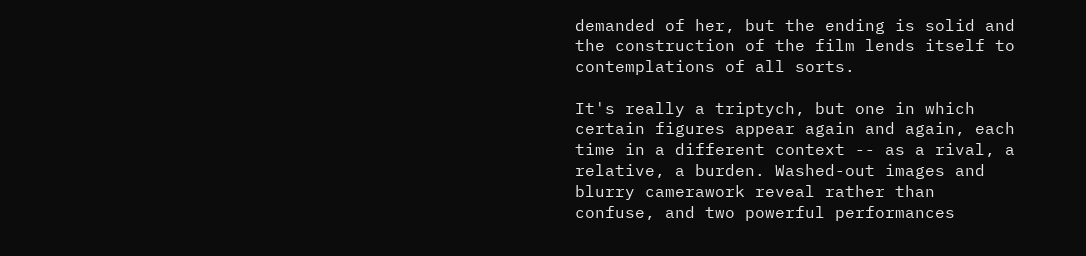demanded of her, but the ending is solid and the construction of the film lends itself to contemplations of all sorts.

It's really a triptych, but one in which certain figures appear again and again, each time in a different context -- as a rival, a relative, a burden. Washed-out images and blurry camerawork reveal rather than confuse, and two powerful performances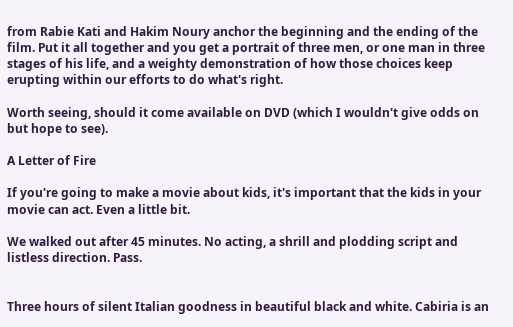from Rabie Kati and Hakim Noury anchor the beginning and the ending of the film. Put it all together and you get a portrait of three men, or one man in three stages of his life, and a weighty demonstration of how those choices keep erupting within our efforts to do what's right.

Worth seeing, should it come available on DVD (which I wouldn't give odds on but hope to see).

A Letter of Fire

If you're going to make a movie about kids, it's important that the kids in your movie can act. Even a little bit.

We walked out after 45 minutes. No acting, a shrill and plodding script and listless direction. Pass.


Three hours of silent Italian goodness in beautiful black and white. Cabiria is an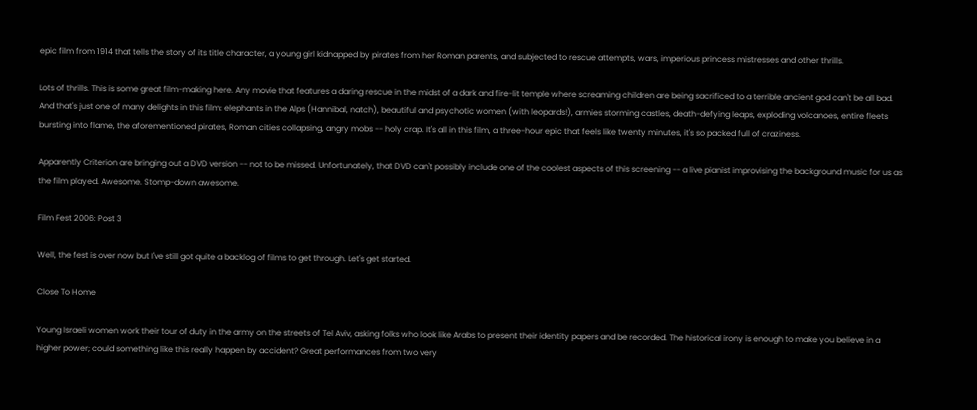epic film from 1914 that tells the story of its title character, a young girl kidnapped by pirates from her Roman parents, and subjected to rescue attempts, wars, imperious princess mistresses and other thrills.

Lots of thrills. This is some great film-making here. Any movie that features a daring rescue in the midst of a dark and fire-lit temple where screaming children are being sacrificed to a terrible ancient god can't be all bad. And that's just one of many delights in this film: elephants in the Alps (Hannibal, natch), beautiful and psychotic women (with leopards!), armies storming castles, death-defying leaps, exploding volcanoes, entire fleets bursting into flame, the aforementioned pirates, Roman cities collapsing, angry mobs -- holy crap. It's all in this film, a three-hour epic that feels like twenty minutes, it's so packed full of craziness.

Apparently Criterion are bringing out a DVD version -- not to be missed. Unfortunately, that DVD can't possibly include one of the coolest aspects of this screening -- a live pianist improvising the background music for us as the film played. Awesome. Stomp-down awesome.

Film Fest 2006: Post 3

Well, the fest is over now but I've still got quite a backlog of films to get through. Let's get started.

Close To Home

Young Israeli women work their tour of duty in the army on the streets of Tel Aviv, asking folks who look like Arabs to present their identity papers and be recorded. The historical irony is enough to make you believe in a higher power; could something like this really happen by accident? Great performances from two very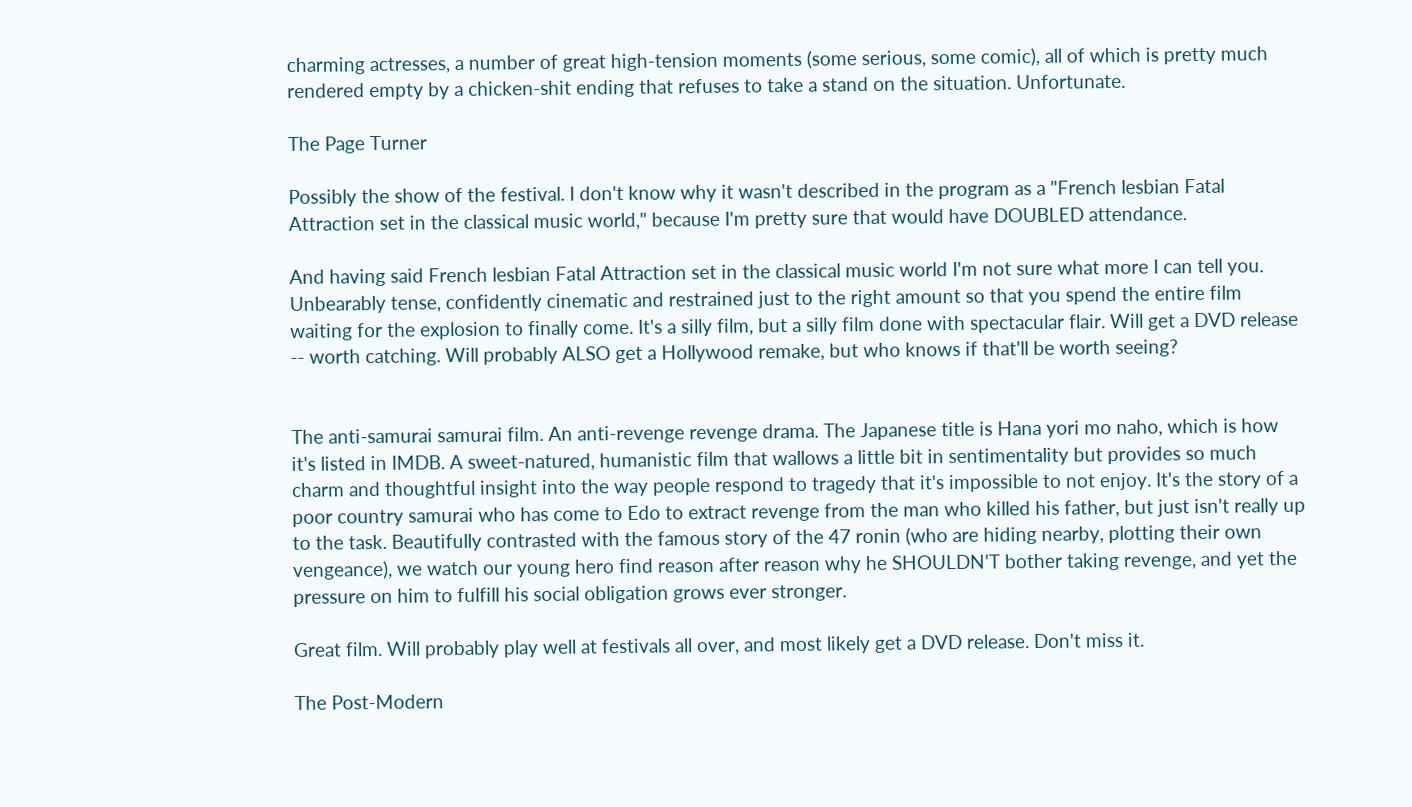charming actresses, a number of great high-tension moments (some serious, some comic), all of which is pretty much rendered empty by a chicken-shit ending that refuses to take a stand on the situation. Unfortunate.

The Page Turner

Possibly the show of the festival. I don't know why it wasn't described in the program as a "French lesbian Fatal Attraction set in the classical music world," because I'm pretty sure that would have DOUBLED attendance.

And having said French lesbian Fatal Attraction set in the classical music world I'm not sure what more I can tell you. Unbearably tense, confidently cinematic and restrained just to the right amount so that you spend the entire film waiting for the explosion to finally come. It's a silly film, but a silly film done with spectacular flair. Will get a DVD release -- worth catching. Will probably ALSO get a Hollywood remake, but who knows if that'll be worth seeing?


The anti-samurai samurai film. An anti-revenge revenge drama. The Japanese title is Hana yori mo naho, which is how it's listed in IMDB. A sweet-natured, humanistic film that wallows a little bit in sentimentality but provides so much charm and thoughtful insight into the way people respond to tragedy that it's impossible to not enjoy. It's the story of a poor country samurai who has come to Edo to extract revenge from the man who killed his father, but just isn't really up to the task. Beautifully contrasted with the famous story of the 47 ronin (who are hiding nearby, plotting their own vengeance), we watch our young hero find reason after reason why he SHOULDN'T bother taking revenge, and yet the pressure on him to fulfill his social obligation grows ever stronger.

Great film. Will probably play well at festivals all over, and most likely get a DVD release. Don't miss it.

The Post-Modern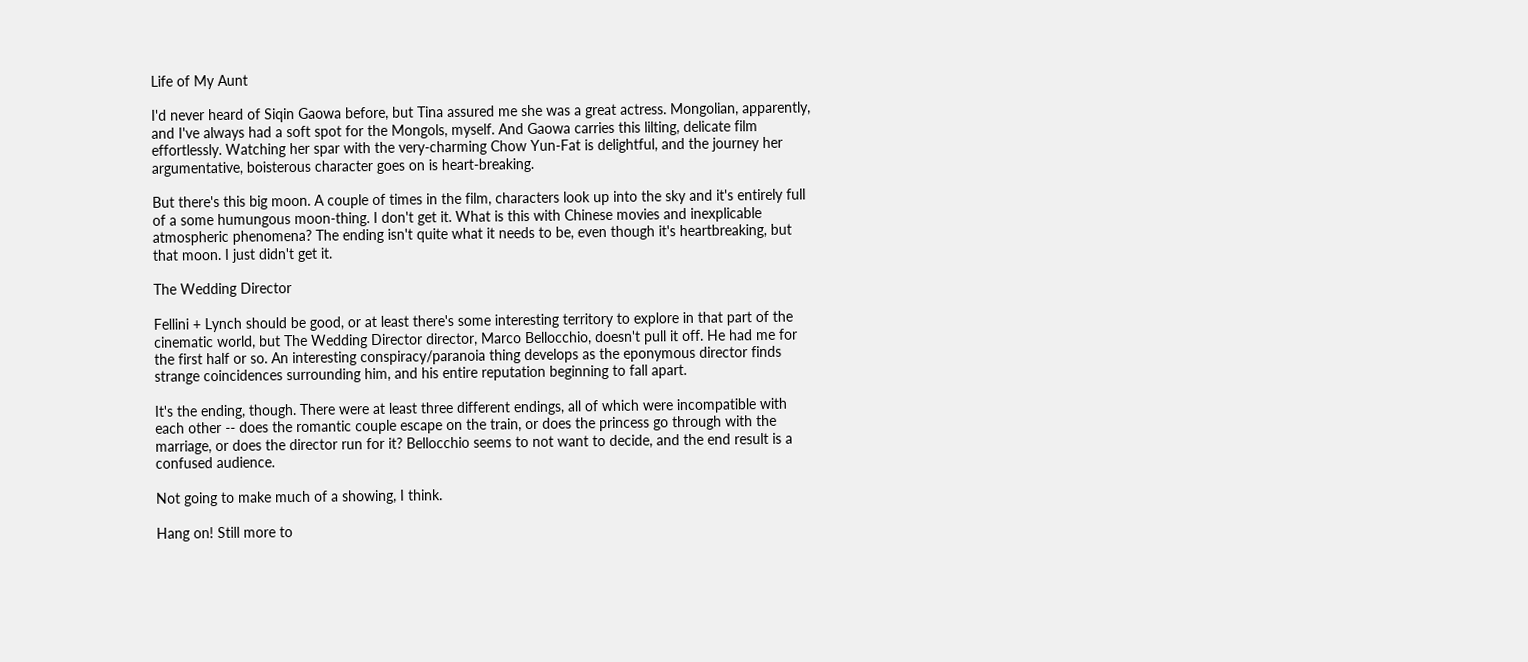Life of My Aunt

I'd never heard of Siqin Gaowa before, but Tina assured me she was a great actress. Mongolian, apparently, and I've always had a soft spot for the Mongols, myself. And Gaowa carries this lilting, delicate film effortlessly. Watching her spar with the very-charming Chow Yun-Fat is delightful, and the journey her argumentative, boisterous character goes on is heart-breaking.

But there's this big moon. A couple of times in the film, characters look up into the sky and it's entirely full of a some humungous moon-thing. I don't get it. What is this with Chinese movies and inexplicable atmospheric phenomena? The ending isn't quite what it needs to be, even though it's heartbreaking, but that moon. I just didn't get it.

The Wedding Director

Fellini + Lynch should be good, or at least there's some interesting territory to explore in that part of the cinematic world, but The Wedding Director director, Marco Bellocchio, doesn't pull it off. He had me for the first half or so. An interesting conspiracy/paranoia thing develops as the eponymous director finds strange coincidences surrounding him, and his entire reputation beginning to fall apart.

It's the ending, though. There were at least three different endings, all of which were incompatible with each other -- does the romantic couple escape on the train, or does the princess go through with the marriage, or does the director run for it? Bellocchio seems to not want to decide, and the end result is a confused audience.

Not going to make much of a showing, I think.

Hang on! Still more to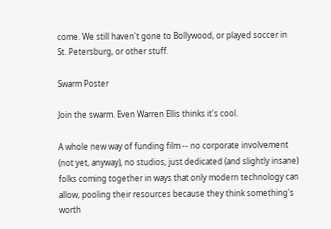come. We still haven't gone to Bollywood, or played soccer in St. Petersburg, or other stuff.

Swarm Poster

Join the swarm. Even Warren Ellis thinks it's cool.

A whole new way of funding film -- no corporate involvement (not yet, anyway), no studios, just dedicated (and slightly insane) folks coming together in ways that only modern technology can allow, pooling their resources because they think something's worth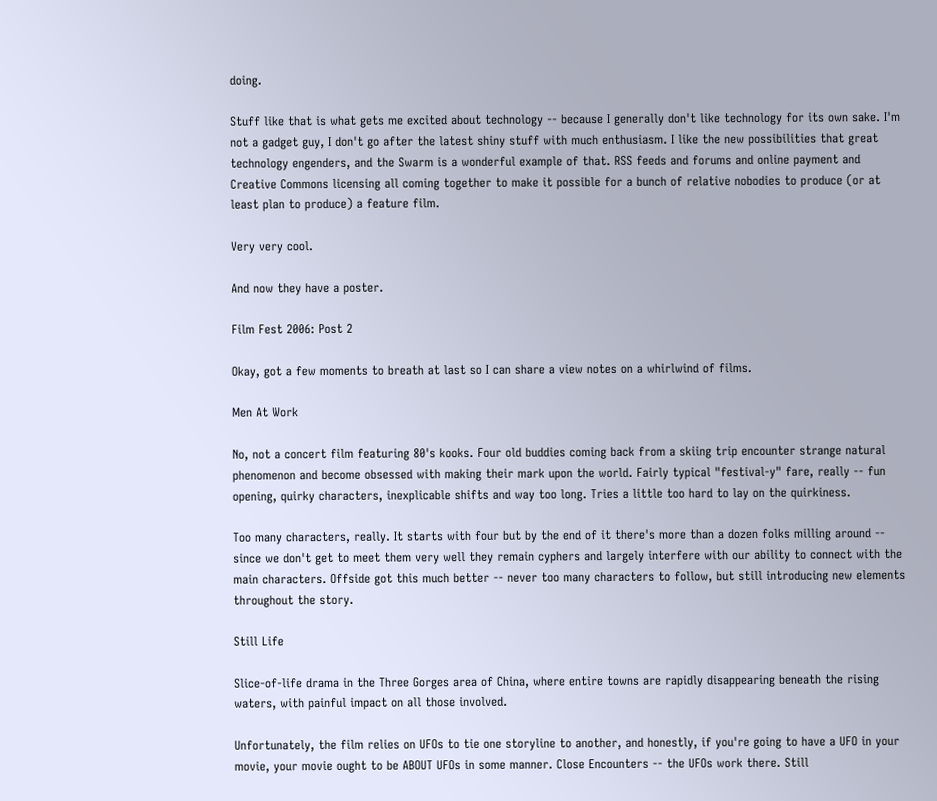doing.

Stuff like that is what gets me excited about technology -- because I generally don't like technology for its own sake. I'm not a gadget guy, I don't go after the latest shiny stuff with much enthusiasm. I like the new possibilities that great technology engenders, and the Swarm is a wonderful example of that. RSS feeds and forums and online payment and Creative Commons licensing all coming together to make it possible for a bunch of relative nobodies to produce (or at least plan to produce) a feature film.

Very very cool.

And now they have a poster.

Film Fest 2006: Post 2

Okay, got a few moments to breath at last so I can share a view notes on a whirlwind of films.

Men At Work

No, not a concert film featuring 80's kooks. Four old buddies coming back from a skiing trip encounter strange natural phenomenon and become obsessed with making their mark upon the world. Fairly typical "festival-y" fare, really -- fun opening, quirky characters, inexplicable shifts and way too long. Tries a little too hard to lay on the quirkiness.

Too many characters, really. It starts with four but by the end of it there's more than a dozen folks milling around -- since we don't get to meet them very well they remain cyphers and largely interfere with our ability to connect with the main characters. Offside got this much better -- never too many characters to follow, but still introducing new elements throughout the story.

Still Life

Slice-of-life drama in the Three Gorges area of China, where entire towns are rapidly disappearing beneath the rising waters, with painful impact on all those involved.

Unfortunately, the film relies on UFOs to tie one storyline to another, and honestly, if you're going to have a UFO in your movie, your movie ought to be ABOUT UFOs in some manner. Close Encounters -- the UFOs work there. Still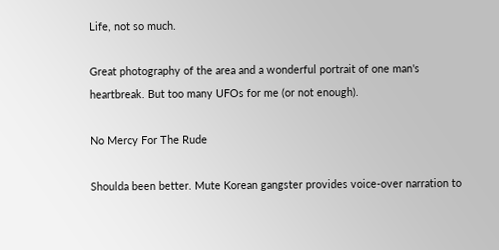Life, not so much.

Great photography of the area and a wonderful portrait of one man's heartbreak. But too many UFOs for me (or not enough).

No Mercy For The Rude

Shoulda been better. Mute Korean gangster provides voice-over narration to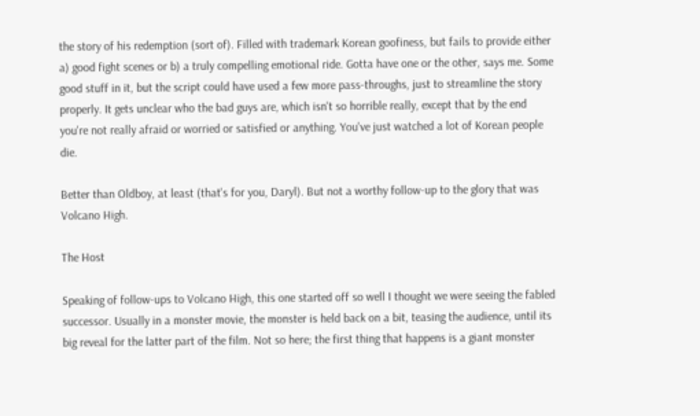the story of his redemption (sort of). Filled with trademark Korean goofiness, but fails to provide either a) good fight scenes or b) a truly compelling emotional ride. Gotta have one or the other, says me. Some good stuff in it, but the script could have used a few more pass-throughs, just to streamline the story properly. It gets unclear who the bad guys are, which isn't so horrible really, except that by the end you're not really afraid or worried or satisfied or anything. You've just watched a lot of Korean people die.

Better than Oldboy, at least (that's for you, Daryl). But not a worthy follow-up to the glory that was Volcano High.

The Host

Speaking of follow-ups to Volcano High, this one started off so well I thought we were seeing the fabled successor. Usually in a monster movie, the monster is held back on a bit, teasing the audience, until its big reveal for the latter part of the film. Not so here; the first thing that happens is a giant monster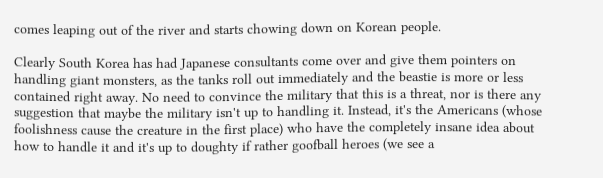comes leaping out of the river and starts chowing down on Korean people.

Clearly South Korea has had Japanese consultants come over and give them pointers on handling giant monsters, as the tanks roll out immediately and the beastie is more or less contained right away. No need to convince the military that this is a threat, nor is there any suggestion that maybe the military isn't up to handling it. Instead, it's the Americans (whose foolishness cause the creature in the first place) who have the completely insane idea about how to handle it and it's up to doughty if rather goofball heroes (we see a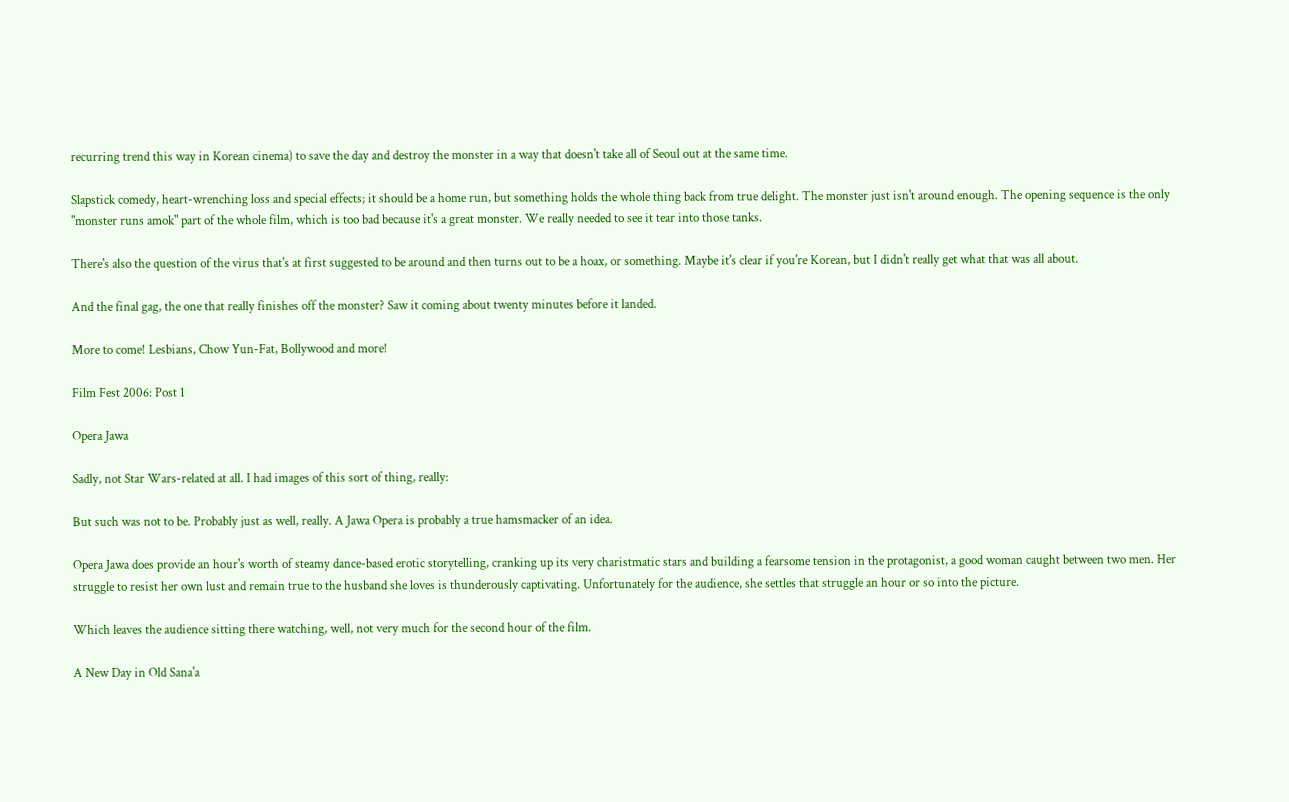recurring trend this way in Korean cinema) to save the day and destroy the monster in a way that doesn't take all of Seoul out at the same time.

Slapstick comedy, heart-wrenching loss and special effects; it should be a home run, but something holds the whole thing back from true delight. The monster just isn't around enough. The opening sequence is the only "monster runs amok" part of the whole film, which is too bad because it's a great monster. We really needed to see it tear into those tanks.

There's also the question of the virus that's at first suggested to be around and then turns out to be a hoax, or something. Maybe it's clear if you're Korean, but I didn't really get what that was all about.

And the final gag, the one that really finishes off the monster? Saw it coming about twenty minutes before it landed.

More to come! Lesbians, Chow Yun-Fat, Bollywood and more!

Film Fest 2006: Post 1

Opera Jawa

Sadly, not Star Wars-related at all. I had images of this sort of thing, really:

But such was not to be. Probably just as well, really. A Jawa Opera is probably a true hamsmacker of an idea.

Opera Jawa does provide an hour's worth of steamy dance-based erotic storytelling, cranking up its very charistmatic stars and building a fearsome tension in the protagonist, a good woman caught between two men. Her struggle to resist her own lust and remain true to the husband she loves is thunderously captivating. Unfortunately for the audience, she settles that struggle an hour or so into the picture.

Which leaves the audience sitting there watching, well, not very much for the second hour of the film.

A New Day in Old Sana'a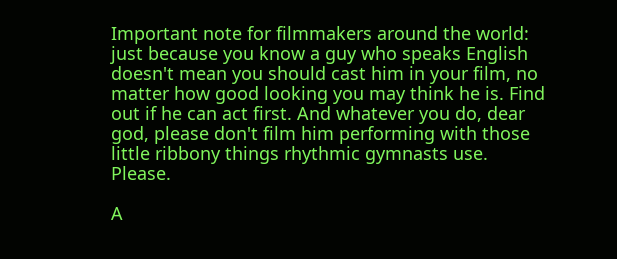Important note for filmmakers around the world: just because you know a guy who speaks English doesn't mean you should cast him in your film, no matter how good looking you may think he is. Find out if he can act first. And whatever you do, dear god, please don't film him performing with those little ribbony things rhythmic gymnasts use. Please.

A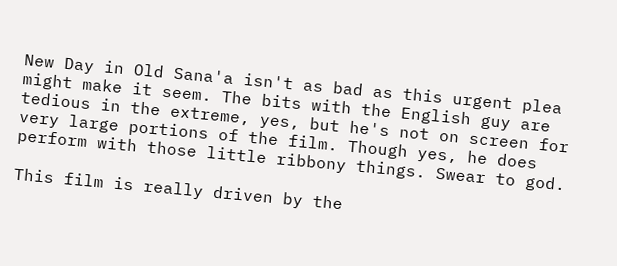New Day in Old Sana'a isn't as bad as this urgent plea might make it seem. The bits with the English guy are tedious in the extreme, yes, but he's not on screen for very large portions of the film. Though yes, he does perform with those little ribbony things. Swear to god.

This film is really driven by the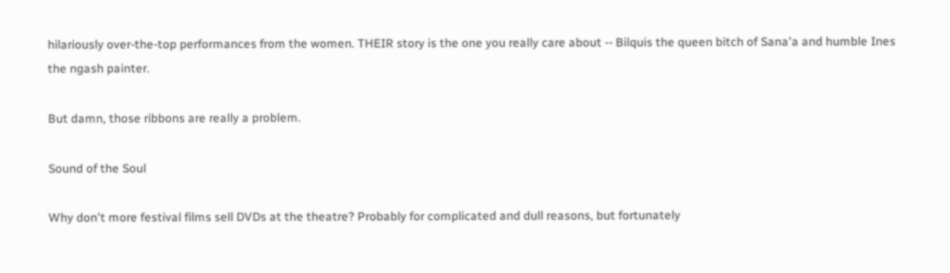hilariously over-the-top performances from the women. THEIR story is the one you really care about -- Bilquis the queen bitch of Sana'a and humble Ines the ngash painter.

But damn, those ribbons are really a problem.

Sound of the Soul

Why don't more festival films sell DVDs at the theatre? Probably for complicated and dull reasons, but fortunately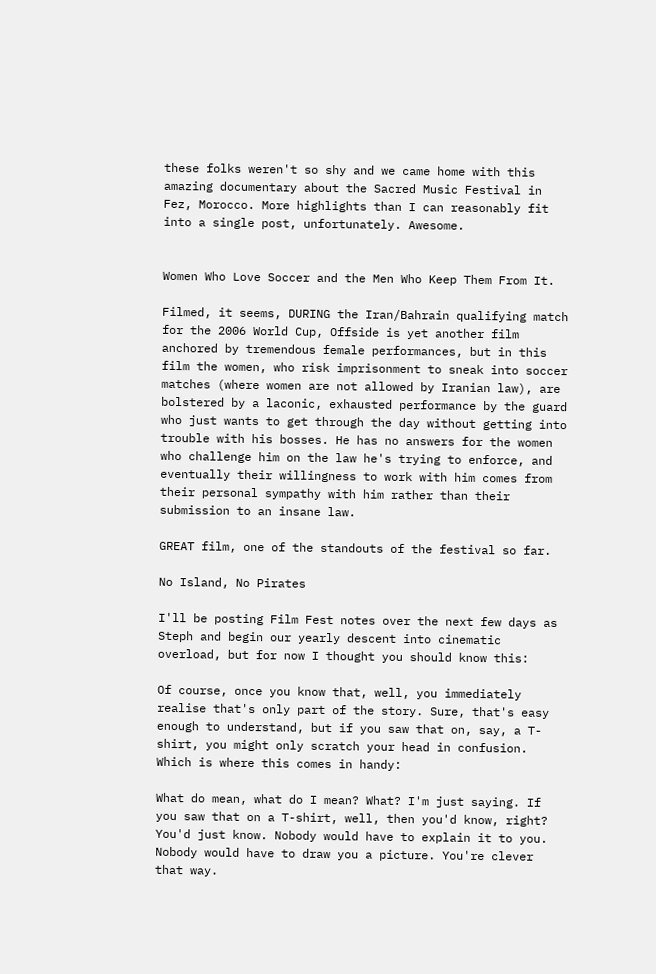these folks weren't so shy and we came home with this amazing documentary about the Sacred Music Festival in Fez, Morocco. More highlights than I can reasonably fit into a single post, unfortunately. Awesome.


Women Who Love Soccer and the Men Who Keep Them From It.

Filmed, it seems, DURING the Iran/Bahrain qualifying match for the 2006 World Cup, Offside is yet another film anchored by tremendous female performances, but in this film the women, who risk imprisonment to sneak into soccer matches (where women are not allowed by Iranian law), are bolstered by a laconic, exhausted performance by the guard who just wants to get through the day without getting into trouble with his bosses. He has no answers for the women who challenge him on the law he's trying to enforce, and eventually their willingness to work with him comes from their personal sympathy with him rather than their submission to an insane law.

GREAT film, one of the standouts of the festival so far.

No Island, No Pirates

I'll be posting Film Fest notes over the next few days as Steph and begin our yearly descent into cinematic overload, but for now I thought you should know this:

Of course, once you know that, well, you immediately realise that's only part of the story. Sure, that's easy enough to understand, but if you saw that on, say, a T-shirt, you might only scratch your head in confusion. Which is where this comes in handy:

What do mean, what do I mean? What? I'm just saying. If you saw that on a T-shirt, well, then you'd know, right? You'd just know. Nobody would have to explain it to you. Nobody would have to draw you a picture. You're clever that way.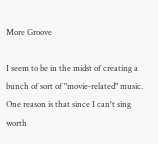More Groove

I seem to be in the midst of creating a bunch of sort of "movie-related" music. One reason is that since I can't sing worth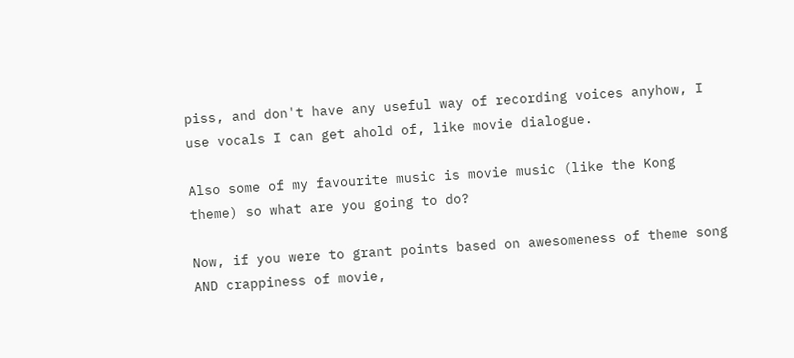piss, and don't have any useful way of recording voices anyhow, I use vocals I can get ahold of, like movie dialogue.

Also some of my favourite music is movie music (like the Kong theme) so what are you going to do?

Now, if you were to grant points based on awesomeness of theme song AND crappiness of movie,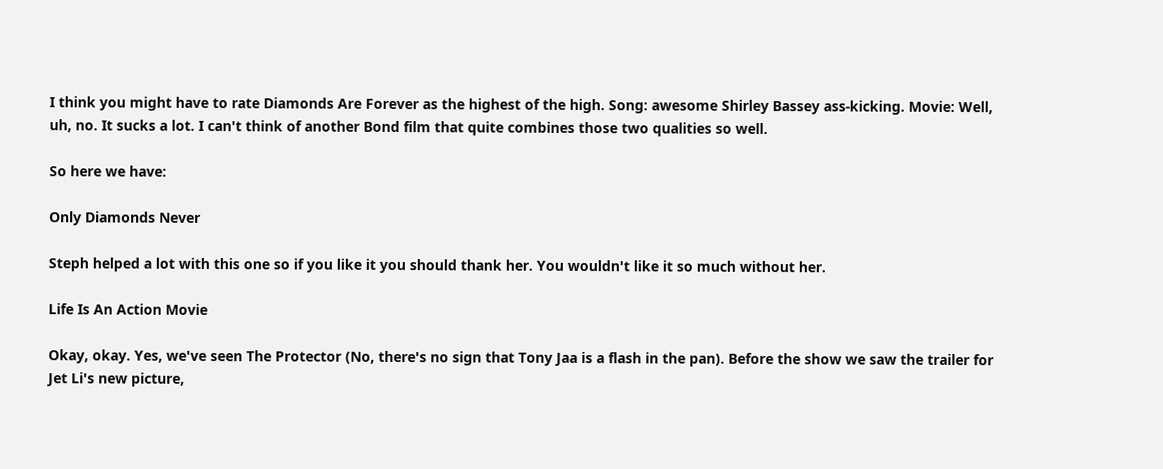I think you might have to rate Diamonds Are Forever as the highest of the high. Song: awesome Shirley Bassey ass-kicking. Movie: Well, uh, no. It sucks a lot. I can't think of another Bond film that quite combines those two qualities so well.

So here we have:

Only Diamonds Never

Steph helped a lot with this one so if you like it you should thank her. You wouldn't like it so much without her.

Life Is An Action Movie

Okay, okay. Yes, we've seen The Protector (No, there's no sign that Tony Jaa is a flash in the pan). Before the show we saw the trailer for Jet Li's new picture,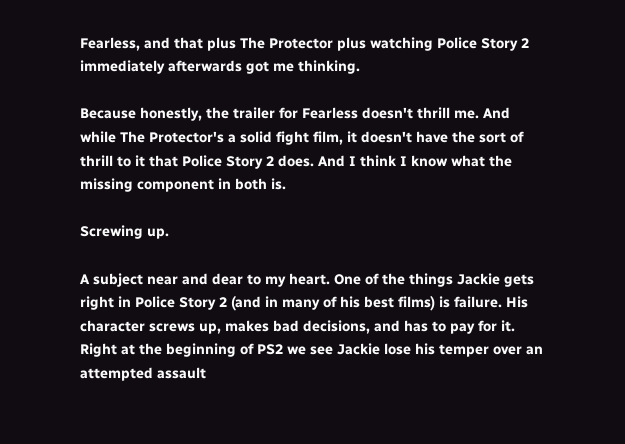Fearless, and that plus The Protector plus watching Police Story 2 immediately afterwards got me thinking.

Because honestly, the trailer for Fearless doesn't thrill me. And while The Protector's a solid fight film, it doesn't have the sort of thrill to it that Police Story 2 does. And I think I know what the missing component in both is.

Screwing up.

A subject near and dear to my heart. One of the things Jackie gets right in Police Story 2 (and in many of his best films) is failure. His character screws up, makes bad decisions, and has to pay for it. Right at the beginning of PS2 we see Jackie lose his temper over an attempted assault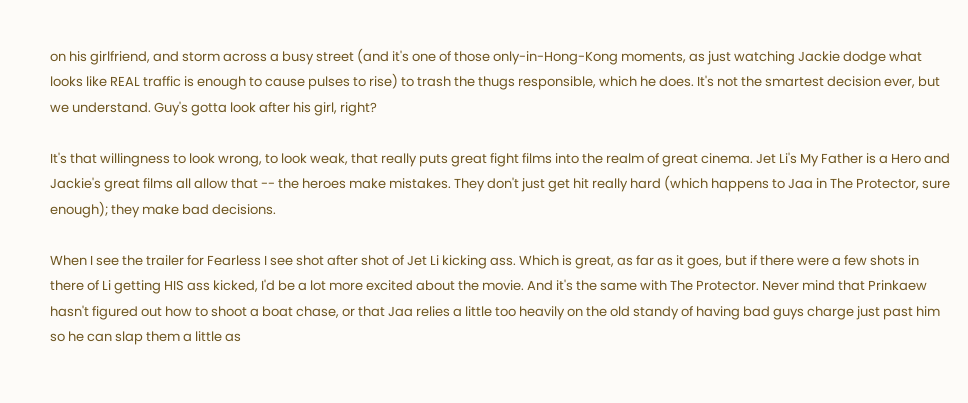on his girlfriend, and storm across a busy street (and it's one of those only-in-Hong-Kong moments, as just watching Jackie dodge what looks like REAL traffic is enough to cause pulses to rise) to trash the thugs responsible, which he does. It's not the smartest decision ever, but we understand. Guy's gotta look after his girl, right?

It's that willingness to look wrong, to look weak, that really puts great fight films into the realm of great cinema. Jet Li's My Father is a Hero and Jackie's great films all allow that -- the heroes make mistakes. They don't just get hit really hard (which happens to Jaa in The Protector, sure enough); they make bad decisions.

When I see the trailer for Fearless I see shot after shot of Jet Li kicking ass. Which is great, as far as it goes, but if there were a few shots in there of Li getting HIS ass kicked, I'd be a lot more excited about the movie. And it's the same with The Protector. Never mind that Prinkaew hasn't figured out how to shoot a boat chase, or that Jaa relies a little too heavily on the old standy of having bad guys charge just past him so he can slap them a little as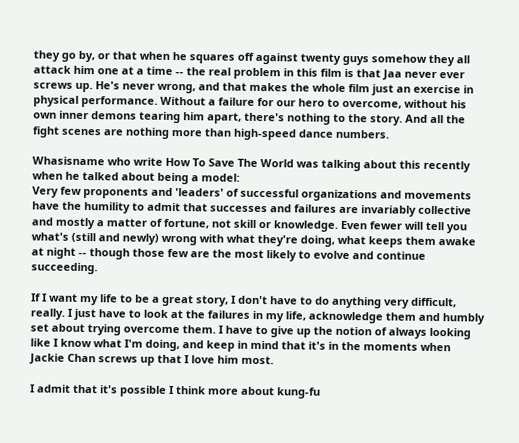they go by, or that when he squares off against twenty guys somehow they all attack him one at a time -- the real problem in this film is that Jaa never ever screws up. He's never wrong, and that makes the whole film just an exercise in physical performance. Without a failure for our hero to overcome, without his own inner demons tearing him apart, there's nothing to the story. And all the fight scenes are nothing more than high-speed dance numbers.

Whasisname who write How To Save The World was talking about this recently when he talked about being a model:
Very few proponents and 'leaders' of successful organizations and movements have the humility to admit that successes and failures are invariably collective and mostly a matter of fortune, not skill or knowledge. Even fewer will tell you what's (still and newly) wrong with what they're doing, what keeps them awake at night -- though those few are the most likely to evolve and continue succeeding.

If I want my life to be a great story, I don't have to do anything very difficult, really. I just have to look at the failures in my life, acknowledge them and humbly set about trying overcome them. I have to give up the notion of always looking like I know what I'm doing, and keep in mind that it's in the moments when Jackie Chan screws up that I love him most.

I admit that it's possible I think more about kung-fu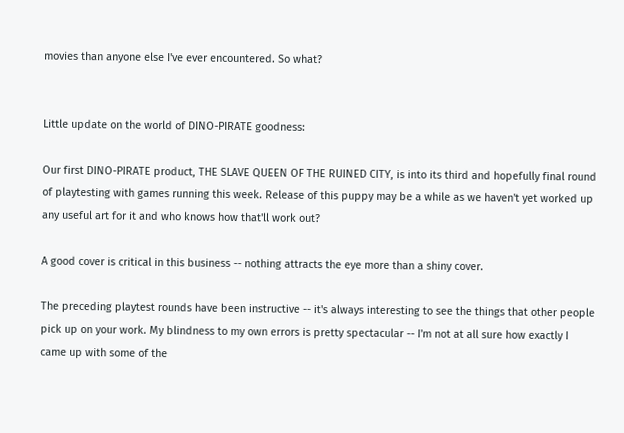movies than anyone else I've ever encountered. So what?


Little update on the world of DINO-PIRATE goodness:

Our first DINO-PIRATE product, THE SLAVE QUEEN OF THE RUINED CITY, is into its third and hopefully final round of playtesting with games running this week. Release of this puppy may be a while as we haven't yet worked up any useful art for it and who knows how that'll work out?

A good cover is critical in this business -- nothing attracts the eye more than a shiny cover.

The preceding playtest rounds have been instructive -- it's always interesting to see the things that other people pick up on your work. My blindness to my own errors is pretty spectacular -- I'm not at all sure how exactly I came up with some of the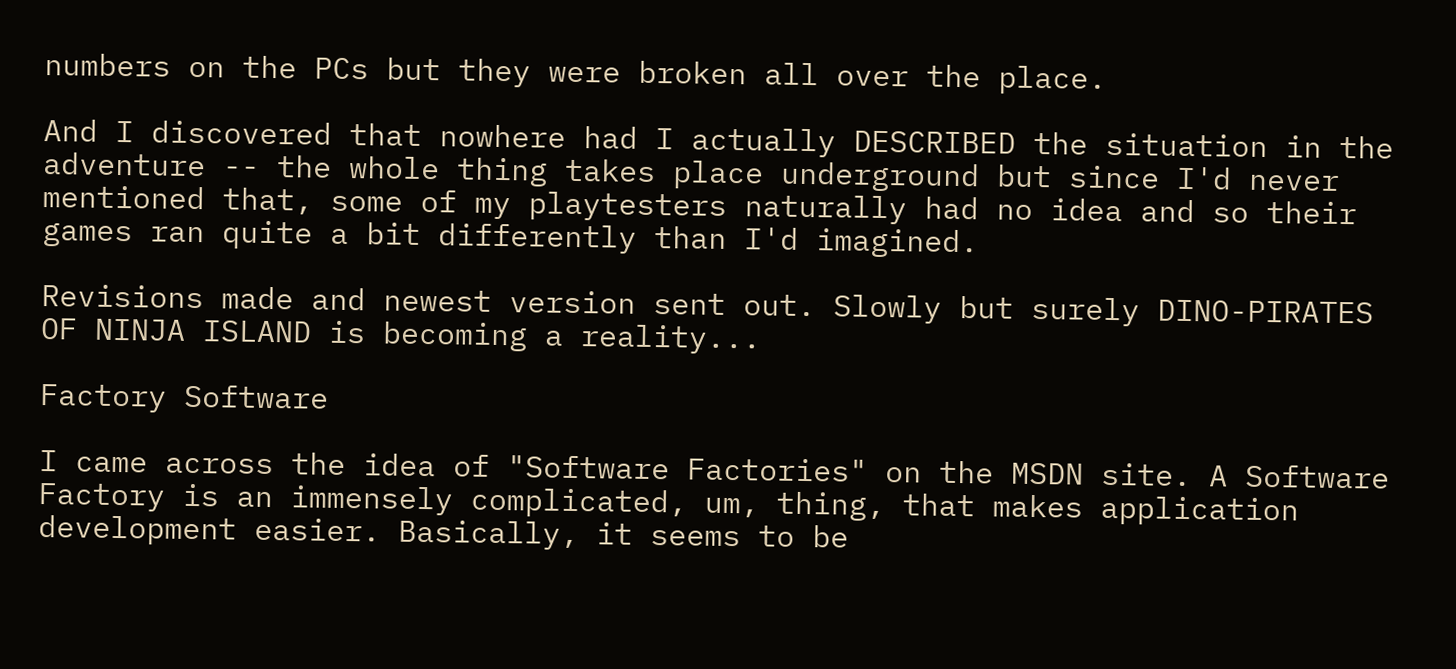numbers on the PCs but they were broken all over the place.

And I discovered that nowhere had I actually DESCRIBED the situation in the adventure -- the whole thing takes place underground but since I'd never mentioned that, some of my playtesters naturally had no idea and so their games ran quite a bit differently than I'd imagined.

Revisions made and newest version sent out. Slowly but surely DINO-PIRATES OF NINJA ISLAND is becoming a reality...

Factory Software

I came across the idea of "Software Factories" on the MSDN site. A Software Factory is an immensely complicated, um, thing, that makes application development easier. Basically, it seems to be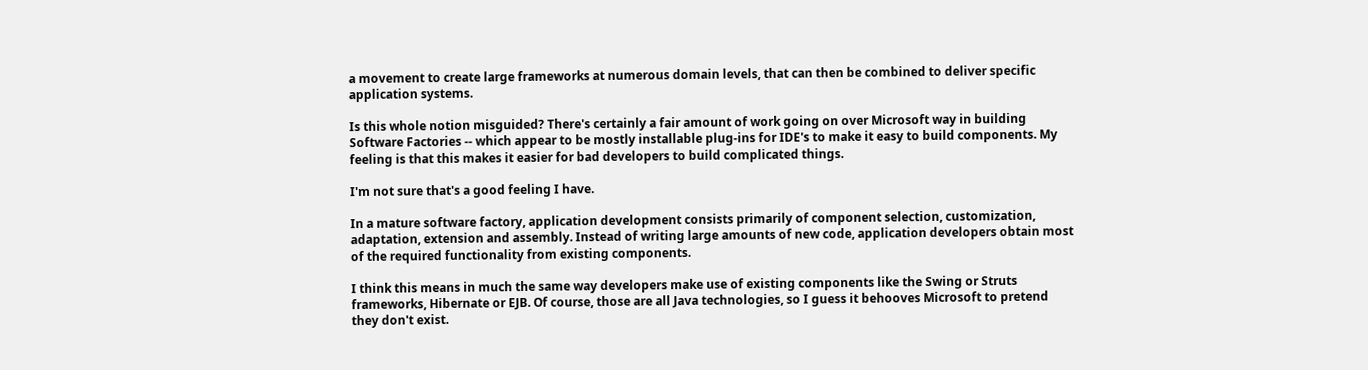a movement to create large frameworks at numerous domain levels, that can then be combined to deliver specific application systems.

Is this whole notion misguided? There's certainly a fair amount of work going on over Microsoft way in building Software Factories -- which appear to be mostly installable plug-ins for IDE's to make it easy to build components. My feeling is that this makes it easier for bad developers to build complicated things.

I'm not sure that's a good feeling I have.

In a mature software factory, application development consists primarily of component selection, customization, adaptation, extension and assembly. Instead of writing large amounts of new code, application developers obtain most of the required functionality from existing components.

I think this means in much the same way developers make use of existing components like the Swing or Struts frameworks, Hibernate or EJB. Of course, those are all Java technologies, so I guess it behooves Microsoft to pretend they don't exist.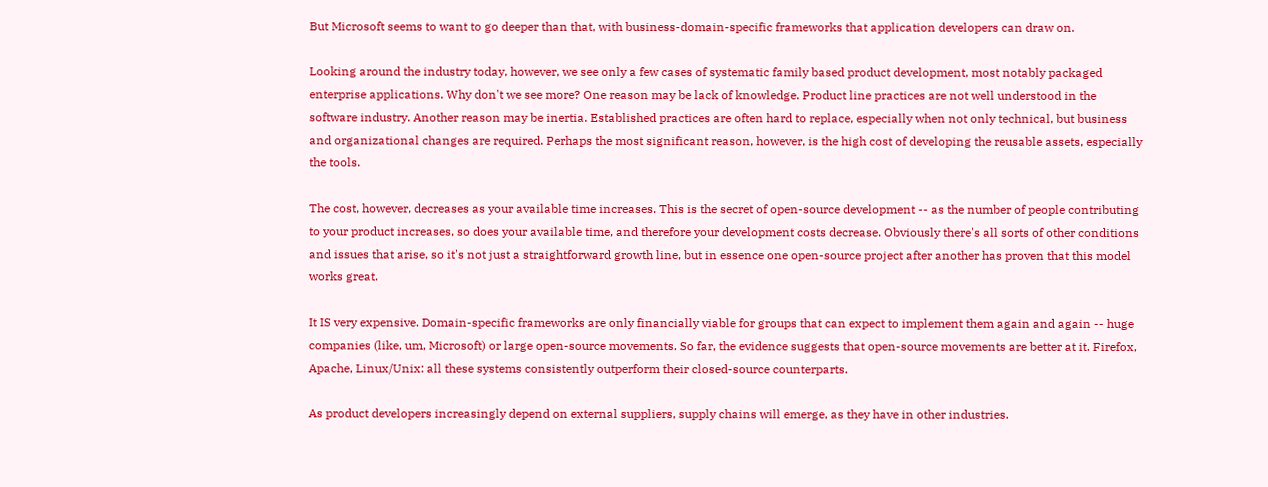But Microsoft seems to want to go deeper than that, with business-domain-specific frameworks that application developers can draw on.

Looking around the industry today, however, we see only a few cases of systematic family based product development, most notably packaged enterprise applications. Why don't we see more? One reason may be lack of knowledge. Product line practices are not well understood in the software industry. Another reason may be inertia. Established practices are often hard to replace, especially when not only technical, but business and organizational changes are required. Perhaps the most significant reason, however, is the high cost of developing the reusable assets, especially the tools.

The cost, however, decreases as your available time increases. This is the secret of open-source development -- as the number of people contributing to your product increases, so does your available time, and therefore your development costs decrease. Obviously there's all sorts of other conditions and issues that arise, so it's not just a straightforward growth line, but in essence one open-source project after another has proven that this model works great.

It IS very expensive. Domain-specific frameworks are only financially viable for groups that can expect to implement them again and again -- huge companies (like, um, Microsoft) or large open-source movements. So far, the evidence suggests that open-source movements are better at it. Firefox, Apache, Linux/Unix: all these systems consistently outperform their closed-source counterparts.

As product developers increasingly depend on external suppliers, supply chains will emerge, as they have in other industries.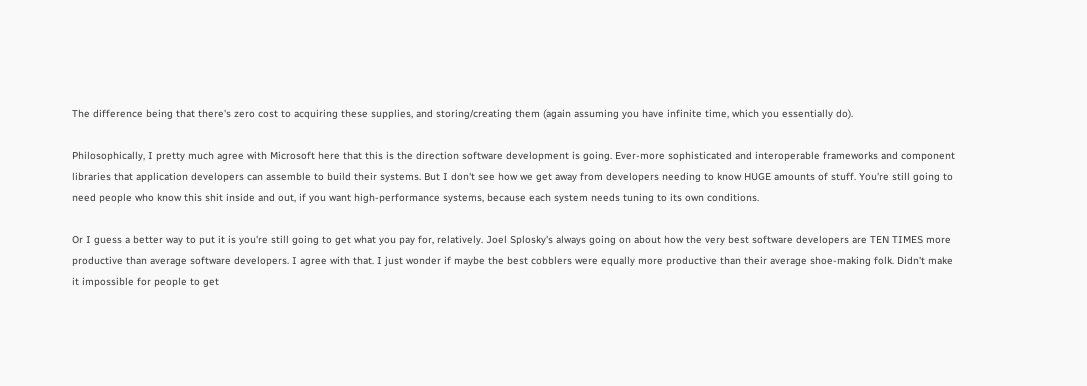The difference being that there's zero cost to acquiring these supplies, and storing/creating them (again assuming you have infinite time, which you essentially do).

Philosophically, I pretty much agree with Microsoft here that this is the direction software development is going. Ever-more sophisticated and interoperable frameworks and component libraries that application developers can assemble to build their systems. But I don't see how we get away from developers needing to know HUGE amounts of stuff. You're still going to need people who know this shit inside and out, if you want high-performance systems, because each system needs tuning to its own conditions.

Or I guess a better way to put it is you're still going to get what you pay for, relatively. Joel Splosky's always going on about how the very best software developers are TEN TIMES more productive than average software developers. I agree with that. I just wonder if maybe the best cobblers were equally more productive than their average shoe-making folk. Didn't make it impossible for people to get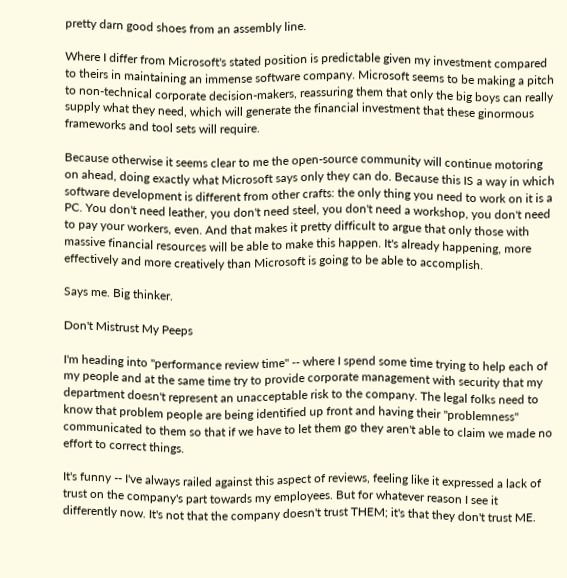pretty darn good shoes from an assembly line.

Where I differ from Microsoft's stated position is predictable given my investment compared to theirs in maintaining an immense software company. Microsoft seems to be making a pitch to non-technical corporate decision-makers, reassuring them that only the big boys can really supply what they need, which will generate the financial investment that these ginormous frameworks and tool sets will require.

Because otherwise it seems clear to me the open-source community will continue motoring on ahead, doing exactly what Microsoft says only they can do. Because this IS a way in which software development is different from other crafts: the only thing you need to work on it is a PC. You don't need leather, you don't need steel, you don't need a workshop, you don't need to pay your workers, even. And that makes it pretty difficult to argue that only those with massive financial resources will be able to make this happen. It's already happening, more effectively and more creatively than Microsoft is going to be able to accomplish.

Says me. Big thinker.

Don't Mistrust My Peeps

I'm heading into "performance review time" -- where I spend some time trying to help each of my people and at the same time try to provide corporate management with security that my department doesn't represent an unacceptable risk to the company. The legal folks need to know that problem people are being identified up front and having their "problemness" communicated to them so that if we have to let them go they aren't able to claim we made no effort to correct things.

It's funny -- I've always railed against this aspect of reviews, feeling like it expressed a lack of trust on the company's part towards my employees. But for whatever reason I see it differently now. It's not that the company doesn't trust THEM; it's that they don't trust ME.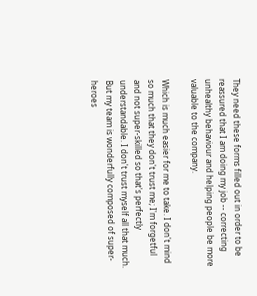They need these forms filled out in order to be reassured that I am doing my job -- correcting unhealthy behaviour and helping people be more valuable to the company.

Which is much easier for me to take. I don't mind so much that they don't trust me; I'm forgetful and not super-skilled so that's perfectly understandable. I don't trust myself all that much. But my team is wonderfully composed of super-heroes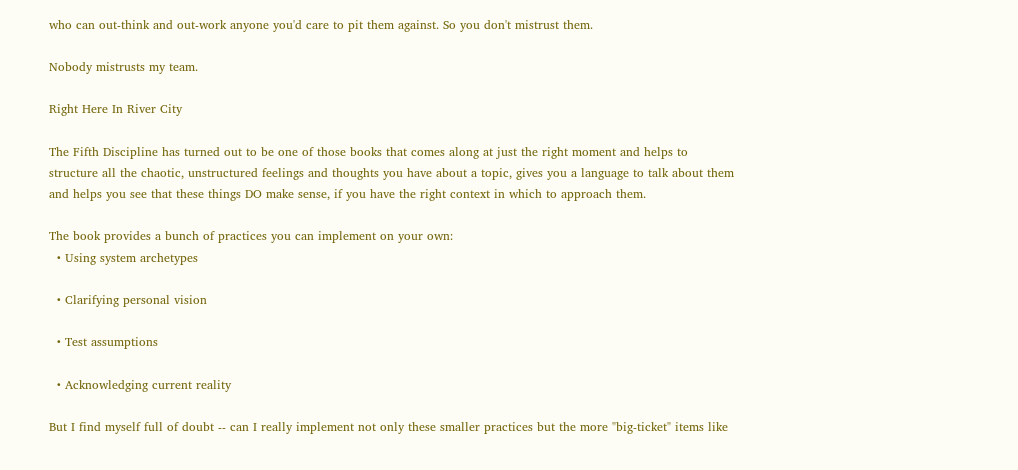who can out-think and out-work anyone you'd care to pit them against. So you don't mistrust them.

Nobody mistrusts my team.

Right Here In River City

The Fifth Discipline has turned out to be one of those books that comes along at just the right moment and helps to structure all the chaotic, unstructured feelings and thoughts you have about a topic, gives you a language to talk about them and helps you see that these things DO make sense, if you have the right context in which to approach them.

The book provides a bunch of practices you can implement on your own:
  • Using system archetypes

  • Clarifying personal vision

  • Test assumptions

  • Acknowledging current reality

But I find myself full of doubt -- can I really implement not only these smaller practices but the more "big-ticket" items like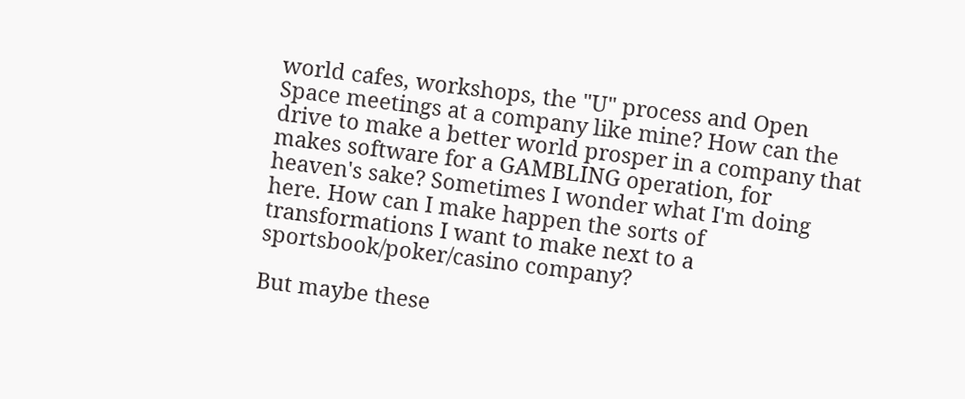world cafes, workshops, the "U" process and Open Space meetings at a company like mine? How can the drive to make a better world prosper in a company that makes software for a GAMBLING operation, for heaven's sake? Sometimes I wonder what I'm doing here. How can I make happen the sorts of transformations I want to make next to a sportsbook/poker/casino company?

But maybe these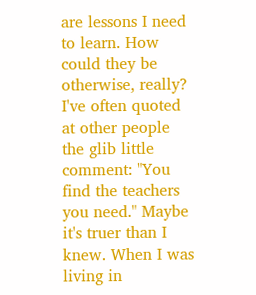are lessons I need to learn. How could they be otherwise, really? I've often quoted at other people the glib little comment: "You find the teachers you need." Maybe it's truer than I knew. When I was living in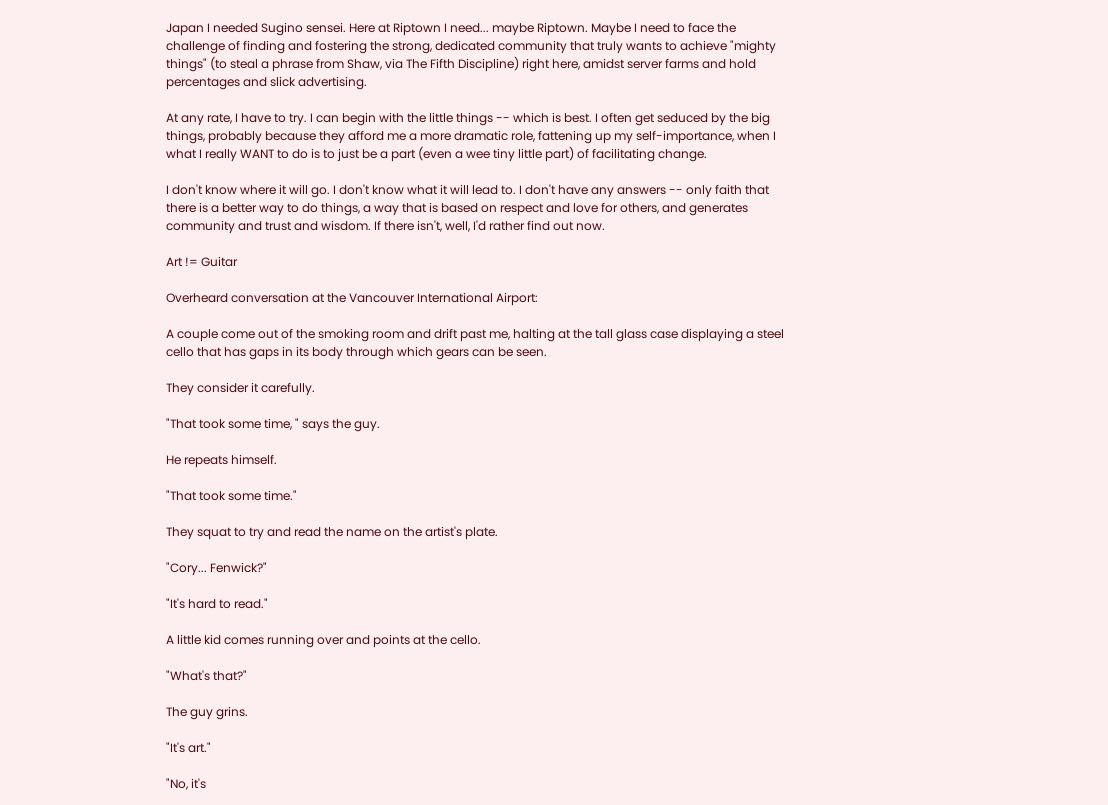Japan I needed Sugino sensei. Here at Riptown I need... maybe Riptown. Maybe I need to face the challenge of finding and fostering the strong, dedicated community that truly wants to achieve "mighty things" (to steal a phrase from Shaw, via The Fifth Discipline) right here, amidst server farms and hold percentages and slick advertising.

At any rate, I have to try. I can begin with the little things -- which is best. I often get seduced by the big things, probably because they afford me a more dramatic role, fattening up my self-importance, when I what I really WANT to do is to just be a part (even a wee tiny little part) of facilitating change.

I don't know where it will go. I don't know what it will lead to. I don't have any answers -- only faith that there is a better way to do things, a way that is based on respect and love for others, and generates community and trust and wisdom. If there isn't, well, I'd rather find out now.

Art != Guitar

Overheard conversation at the Vancouver International Airport:

A couple come out of the smoking room and drift past me, halting at the tall glass case displaying a steel cello that has gaps in its body through which gears can be seen.

They consider it carefully.

"That took some time, " says the guy.

He repeats himself.

"That took some time."

They squat to try and read the name on the artist's plate.

"Cory... Fenwick?"

"It's hard to read."

A little kid comes running over and points at the cello.

"What's that?"

The guy grins.

"It's art."

"No, it's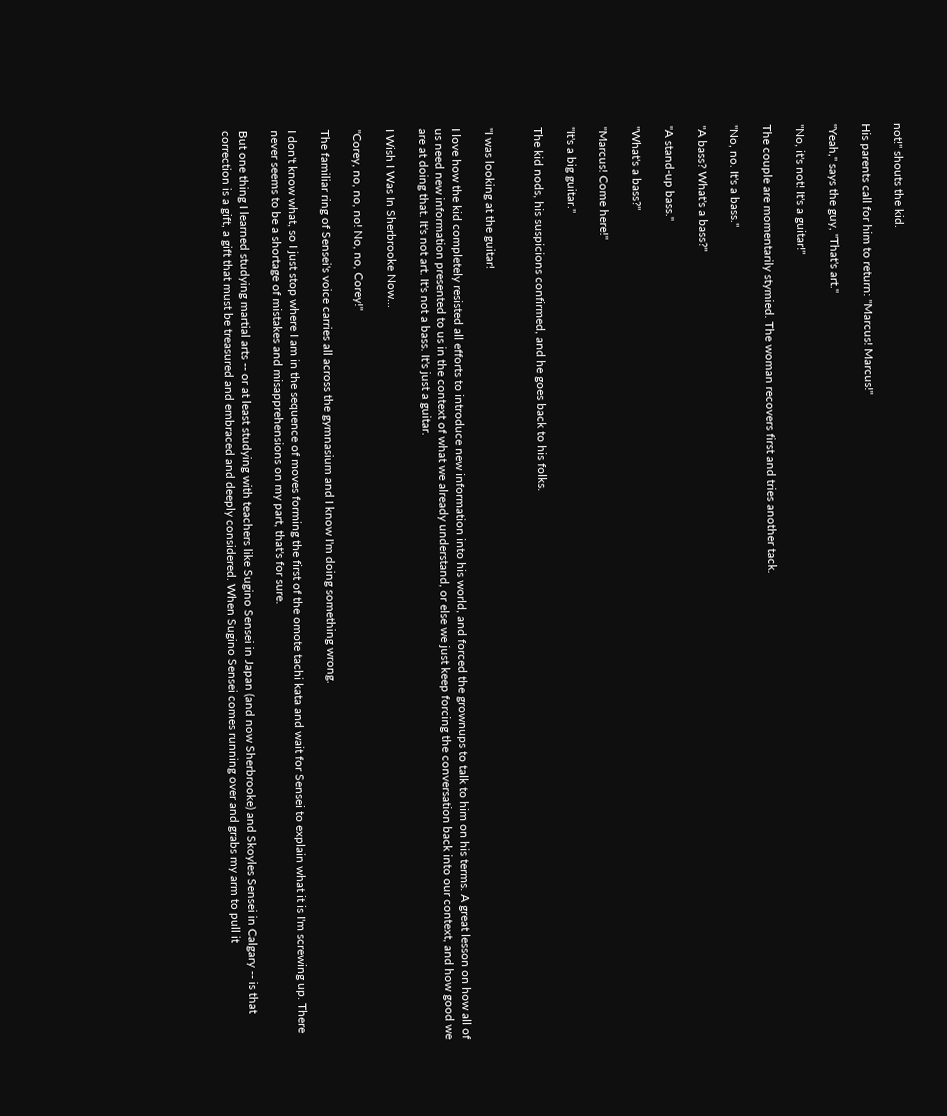not!" shouts the kid.

His parents call for him to return: "Marcus! Marcus!"

"Yeah," says the guy, "That's art."

"No, it's not! It's a guitar!"

The couple are momentarily stymied. The woman recovers first and tries another tack.

"No, no. It's a bass."

"A bass? What's a bass?"

"A stand-up bass."

"What's a bass?"

"Marcus! Come here!"

"It's a big guitar."

The kid nods, his suspicions confirmed, and he goes back to his folks.


"I was looking at the guitar!

I love how the kid completely resisted all efforts to introduce new information into his world, and forced the grownups to talk to him on his terms. A great lesson on how all of us need new information presented to us in the context of what we already understand, or else we just keep forcing the conversation back into our context, and how good we are at doing that. It's not art. It's not a bass. It's just a guitar.

I Wish I Was In Sherbrooke Now...

"Corey, no, no, no! No, no, Corey!"

The familiar ring of Sensei's voice carries all across the gymnasium and I know I'm doing something wrong.

I don't know what, so I just stop where I am in the sequence of moves forming the first of the omote tachi kata and wait for Sensei to explain what it is I'm screwing up. There never seems to be a shortage of mistakes and misapprehensions on my part, that's for sure.

But one thing I learned studying martial arts -- or at least studying with teachers like Sugino Sensei in Japan (and now Sherbrooke) and Skoyles Sensei in Calgary -- is that correction is a gift, a gift that must be treasured and embraced and deeply considered. When Sugino Sensei comes running over and grabs my arm to pull it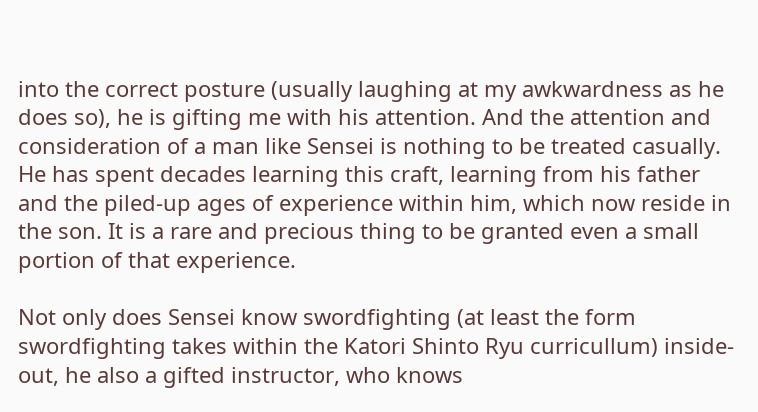into the correct posture (usually laughing at my awkwardness as he does so), he is gifting me with his attention. And the attention and consideration of a man like Sensei is nothing to be treated casually. He has spent decades learning this craft, learning from his father and the piled-up ages of experience within him, which now reside in the son. It is a rare and precious thing to be granted even a small portion of that experience.

Not only does Sensei know swordfighting (at least the form swordfighting takes within the Katori Shinto Ryu curricullum) inside-out, he also a gifted instructor, who knows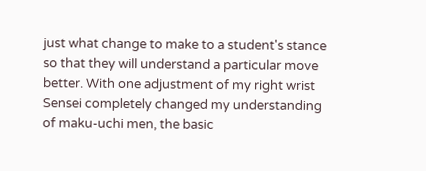just what change to make to a student's stance so that they will understand a particular move better. With one adjustment of my right wrist Sensei completely changed my understanding of maku-uchi men, the basic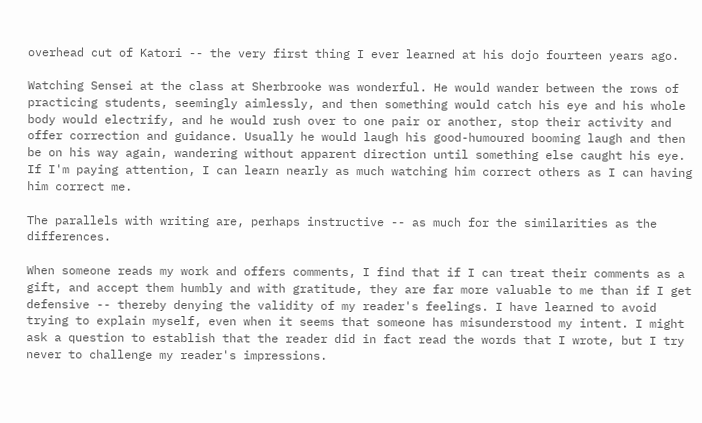overhead cut of Katori -- the very first thing I ever learned at his dojo fourteen years ago.

Watching Sensei at the class at Sherbrooke was wonderful. He would wander between the rows of practicing students, seemingly aimlessly, and then something would catch his eye and his whole body would electrify, and he would rush over to one pair or another, stop their activity and offer correction and guidance. Usually he would laugh his good-humoured booming laugh and then be on his way again, wandering without apparent direction until something else caught his eye. If I'm paying attention, I can learn nearly as much watching him correct others as I can having him correct me.

The parallels with writing are, perhaps instructive -- as much for the similarities as the differences.

When someone reads my work and offers comments, I find that if I can treat their comments as a gift, and accept them humbly and with gratitude, they are far more valuable to me than if I get defensive -- thereby denying the validity of my reader's feelings. I have learned to avoid trying to explain myself, even when it seems that someone has misunderstood my intent. I might ask a question to establish that the reader did in fact read the words that I wrote, but I try never to challenge my reader's impressions.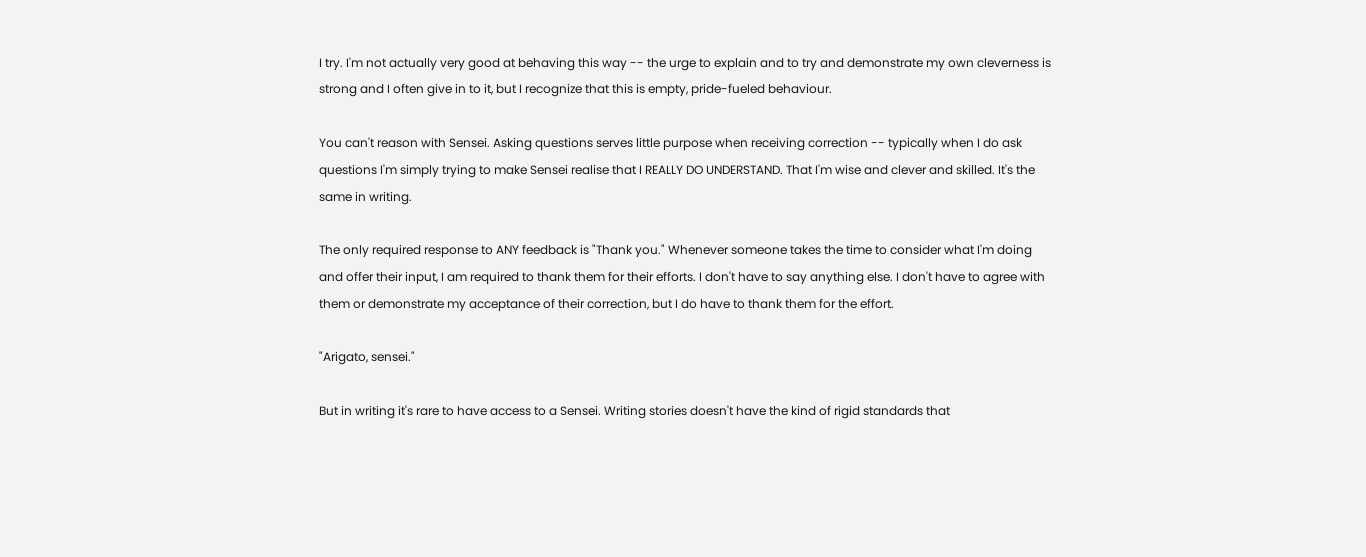I try. I'm not actually very good at behaving this way -- the urge to explain and to try and demonstrate my own cleverness is strong and I often give in to it, but I recognize that this is empty, pride-fueled behaviour.

You can't reason with Sensei. Asking questions serves little purpose when receiving correction -- typically when I do ask questions I'm simply trying to make Sensei realise that I REALLY DO UNDERSTAND. That I'm wise and clever and skilled. It's the same in writing.

The only required response to ANY feedback is "Thank you." Whenever someone takes the time to consider what I'm doing and offer their input, I am required to thank them for their efforts. I don't have to say anything else. I don't have to agree with them or demonstrate my acceptance of their correction, but I do have to thank them for the effort.

"Arigato, sensei."

But in writing it's rare to have access to a Sensei. Writing stories doesn't have the kind of rigid standards that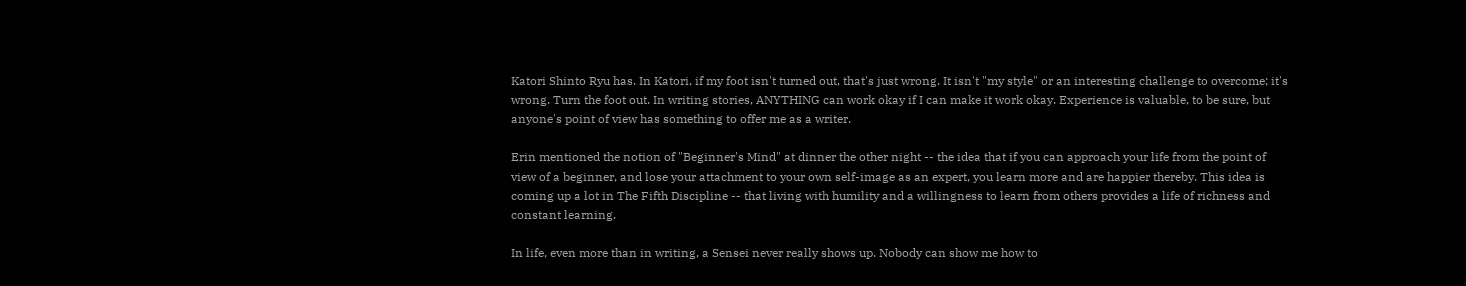Katori Shinto Ryu has. In Katori, if my foot isn't turned out, that's just wrong. It isn't "my style" or an interesting challenge to overcome; it's wrong. Turn the foot out. In writing stories, ANYTHING can work okay if I can make it work okay. Experience is valuable, to be sure, but anyone's point of view has something to offer me as a writer.

Erin mentioned the notion of "Beginner's Mind" at dinner the other night -- the idea that if you can approach your life from the point of view of a beginner, and lose your attachment to your own self-image as an expert, you learn more and are happier thereby. This idea is coming up a lot in The Fifth Discipline -- that living with humility and a willingness to learn from others provides a life of richness and constant learning.

In life, even more than in writing, a Sensei never really shows up. Nobody can show me how to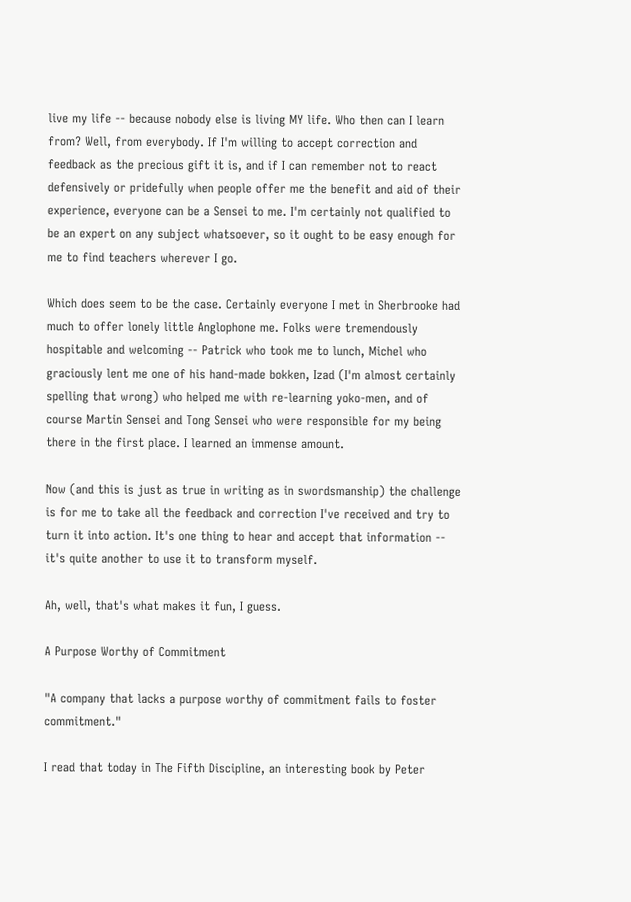live my life -- because nobody else is living MY life. Who then can I learn from? Well, from everybody. If I'm willing to accept correction and feedback as the precious gift it is, and if I can remember not to react defensively or pridefully when people offer me the benefit and aid of their experience, everyone can be a Sensei to me. I'm certainly not qualified to be an expert on any subject whatsoever, so it ought to be easy enough for me to find teachers wherever I go.

Which does seem to be the case. Certainly everyone I met in Sherbrooke had much to offer lonely little Anglophone me. Folks were tremendously hospitable and welcoming -- Patrick who took me to lunch, Michel who graciously lent me one of his hand-made bokken, Izad (I'm almost certainly spelling that wrong) who helped me with re-learning yoko-men, and of course Martin Sensei and Tong Sensei who were responsible for my being there in the first place. I learned an immense amount.

Now (and this is just as true in writing as in swordsmanship) the challenge is for me to take all the feedback and correction I've received and try to turn it into action. It's one thing to hear and accept that information -- it's quite another to use it to transform myself.

Ah, well, that's what makes it fun, I guess.

A Purpose Worthy of Commitment

"A company that lacks a purpose worthy of commitment fails to foster commitment."

I read that today in The Fifth Discipline, an interesting book by Peter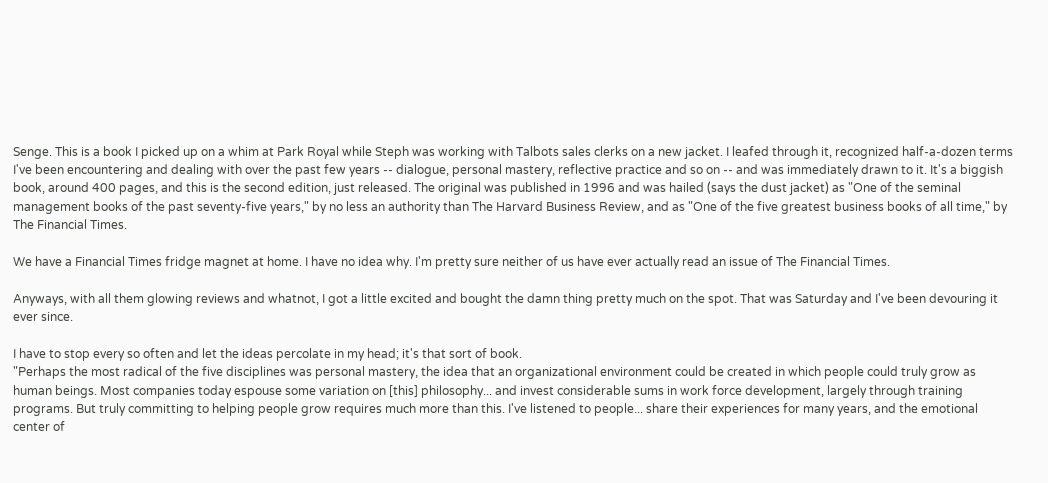Senge. This is a book I picked up on a whim at Park Royal while Steph was working with Talbots sales clerks on a new jacket. I leafed through it, recognized half-a-dozen terms I've been encountering and dealing with over the past few years -- dialogue, personal mastery, reflective practice and so on -- and was immediately drawn to it. It's a biggish book, around 400 pages, and this is the second edition, just released. The original was published in 1996 and was hailed (says the dust jacket) as "One of the seminal management books of the past seventy-five years," by no less an authority than The Harvard Business Review, and as "One of the five greatest business books of all time," by The Financial Times.

We have a Financial Times fridge magnet at home. I have no idea why. I'm pretty sure neither of us have ever actually read an issue of The Financial Times.

Anyways, with all them glowing reviews and whatnot, I got a little excited and bought the damn thing pretty much on the spot. That was Saturday and I've been devouring it ever since.

I have to stop every so often and let the ideas percolate in my head; it's that sort of book.
"Perhaps the most radical of the five disciplines was personal mastery, the idea that an organizational environment could be created in which people could truly grow as human beings. Most companies today espouse some variation on [this] philosophy... and invest considerable sums in work force development, largely through training programs. But truly committing to helping people grow requires much more than this. I've listened to people... share their experiences for many years, and the emotional center of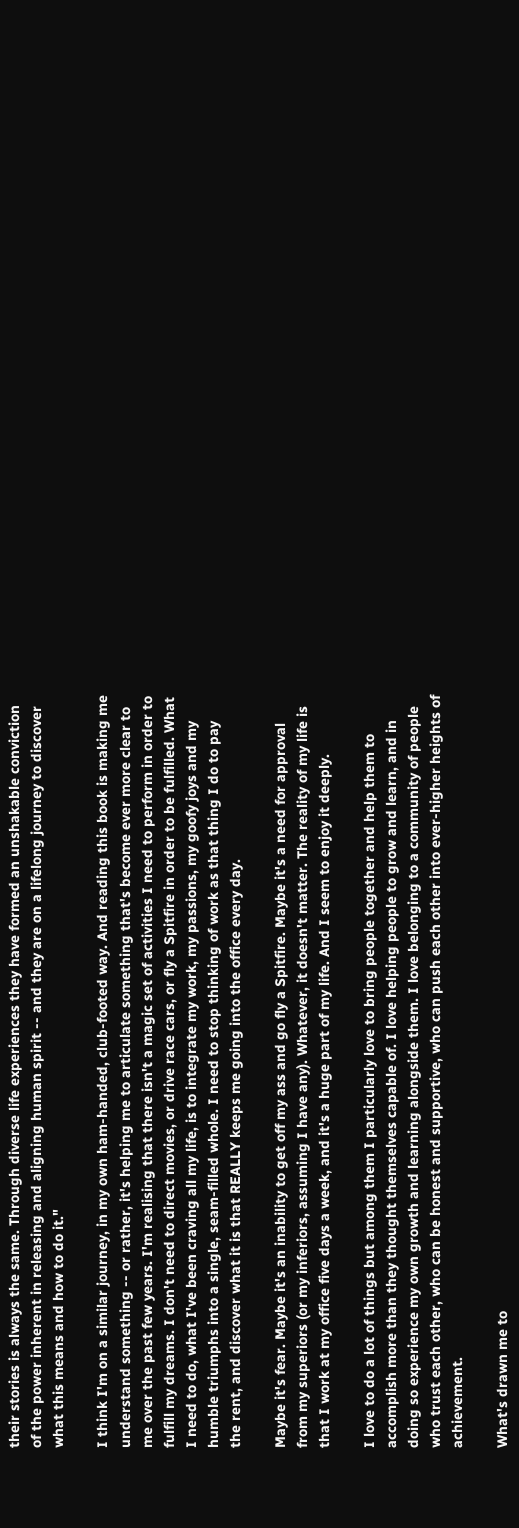their stories is always the same. Through diverse life experiences they have formed an unshakable conviction of the power inherent in releasing and aligning human spirit -- and they are on a lifelong journey to discover what this means and how to do it."

I think I'm on a similar journey, in my own ham-handed, club-footed way. And reading this book is making me understand something -- or rather, it's helping me to articulate something that's become ever more clear to me over the past few years. I'm realising that there isn't a magic set of activities I need to perform in order to fulfill my dreams. I don't need to direct movies, or drive race cars, or fly a Spitfire in order to be fulfilled. What I need to do, what I've been craving all my life, is to integrate my work, my passions, my goofy joys and my humble triumphs into a single, seam-filled whole. I need to stop thinking of work as that thing I do to pay the rent, and discover what it is that REALLY keeps me going into the office every day.

Maybe it's fear. Maybe it's an inability to get off my ass and go fly a Spitfire. Maybe it's a need for approval from my superiors (or my inferiors, assuming I have any). Whatever, it doesn't matter. The reality of my life is that I work at my office five days a week, and it's a huge part of my life. And I seem to enjoy it deeply.

I love to do a lot of things but among them I particularly love to bring people together and help them to accomplish more than they thought themselves capable of. I love helping people to grow and learn, and in doing so experience my own growth and learning alongside them. I love belonging to a community of people who trust each other, who can be honest and supportive, who can push each other into ever-higher heights of achievement.

What's drawn me to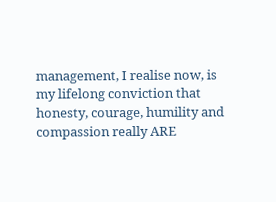management, I realise now, is my lifelong conviction that honesty, courage, humility and compassion really ARE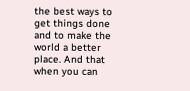the best ways to get things done and to make the world a better place. And that when you can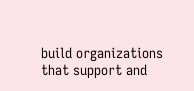build organizations that support and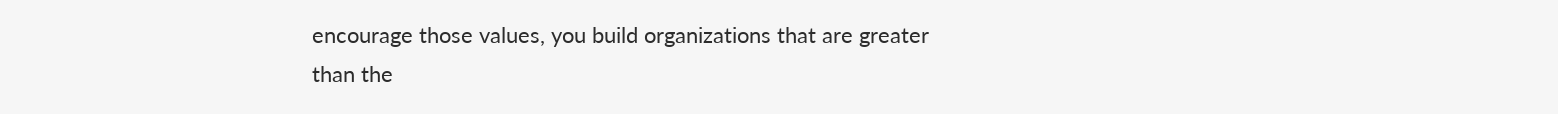encourage those values, you build organizations that are greater than the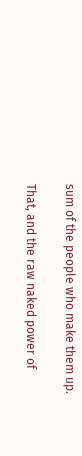sum of the people who make them up.

That, and the raw naked power of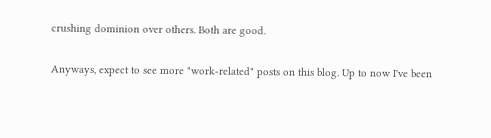crushing dominion over others. Both are good.

Anyways, expect to see more "work-related" posts on this blog. Up to now I've been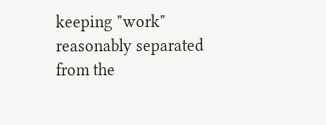keeping "work" reasonably separated from the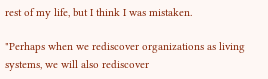rest of my life, but I think I was mistaken.

"Perhaps when we rediscover organizations as living systems, we will also rediscover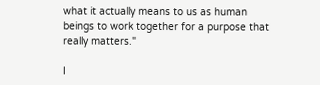what it actually means to us as human beings to work together for a purpose that really matters."

I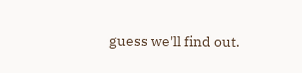guess we'll find out.